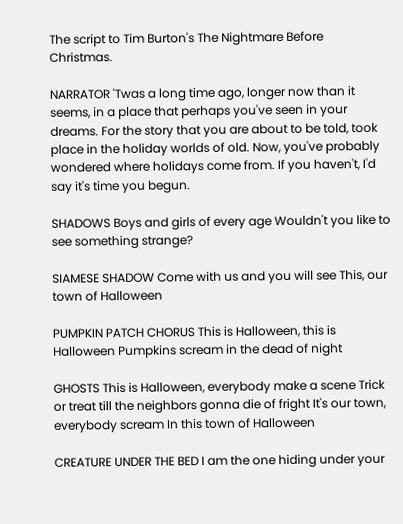The script to Tim Burton's The Nightmare Before Christmas.

NARRATOR 'Twas a long time ago, longer now than it seems, in a place that perhaps you've seen in your dreams. For the story that you are about to be told, took place in the holiday worlds of old. Now, you've probably wondered where holidays come from. If you haven't, I'd say it's time you begun.

SHADOWS Boys and girls of every age Wouldn't you like to see something strange?

SIAMESE SHADOW Come with us and you will see This, our town of Halloween

PUMPKIN PATCH CHORUS This is Halloween, this is Halloween Pumpkins scream in the dead of night

GHOSTS This is Halloween, everybody make a scene Trick or treat till the neighbors gonna die of fright It's our town, everybody scream In this town of Halloween

CREATURE UNDER THE BED I am the one hiding under your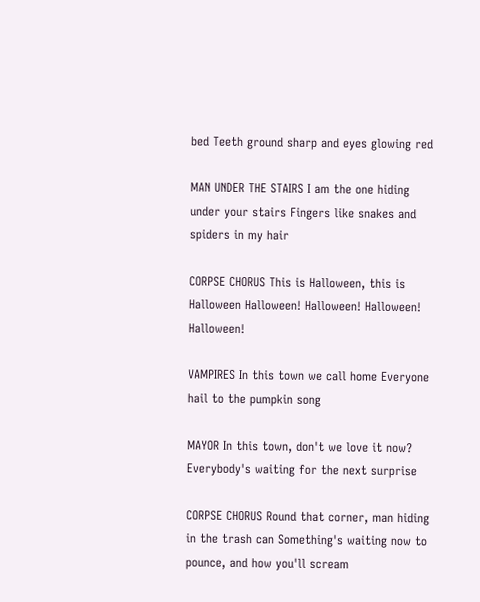bed Teeth ground sharp and eyes glowing red

MAN UNDER THE STAIRS I am the one hiding under your stairs Fingers like snakes and spiders in my hair

CORPSE CHORUS This is Halloween, this is Halloween Halloween! Halloween! Halloween! Halloween!

VAMPIRES In this town we call home Everyone hail to the pumpkin song

MAYOR In this town, don't we love it now? Everybody's waiting for the next surprise

CORPSE CHORUS Round that corner, man hiding in the trash can Something's waiting now to pounce, and how you'll scream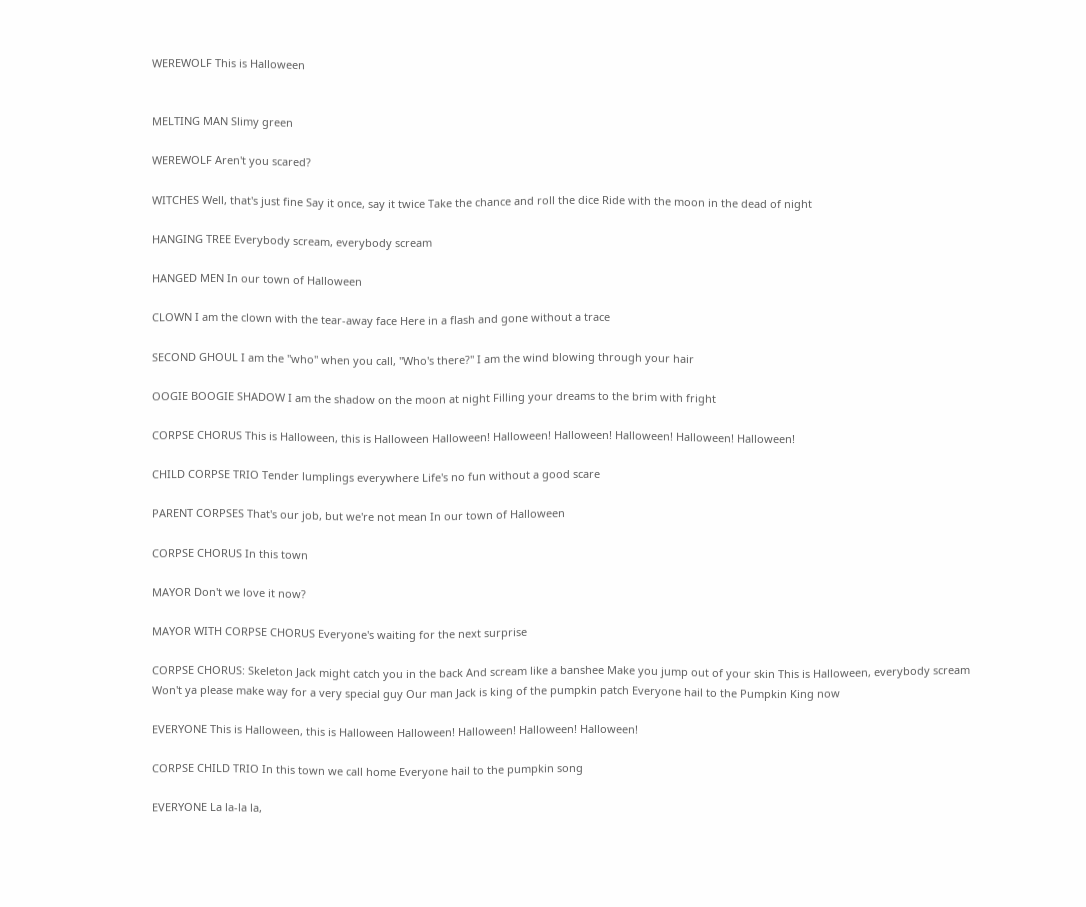WEREWOLF This is Halloween


MELTING MAN Slimy green

WEREWOLF Aren't you scared?

WITCHES Well, that's just fine Say it once, say it twice Take the chance and roll the dice Ride with the moon in the dead of night

HANGING TREE Everybody scream, everybody scream

HANGED MEN In our town of Halloween

CLOWN I am the clown with the tear-away face Here in a flash and gone without a trace

SECOND GHOUL I am the "who" when you call, "Who's there?" I am the wind blowing through your hair

OOGIE BOOGIE SHADOW I am the shadow on the moon at night Filling your dreams to the brim with fright

CORPSE CHORUS This is Halloween, this is Halloween Halloween! Halloween! Halloween! Halloween! Halloween! Halloween!

CHILD CORPSE TRIO Tender lumplings everywhere Life's no fun without a good scare

PARENT CORPSES That's our job, but we're not mean In our town of Halloween

CORPSE CHORUS In this town

MAYOR Don't we love it now?

MAYOR WITH CORPSE CHORUS Everyone's waiting for the next surprise

CORPSE CHORUS: Skeleton Jack might catch you in the back And scream like a banshee Make you jump out of your skin This is Halloween, everybody scream Won't ya please make way for a very special guy Our man Jack is king of the pumpkin patch Everyone hail to the Pumpkin King now

EVERYONE This is Halloween, this is Halloween Halloween! Halloween! Halloween! Halloween!

CORPSE CHILD TRIO In this town we call home Everyone hail to the pumpkin song

EVERYONE La la-la la,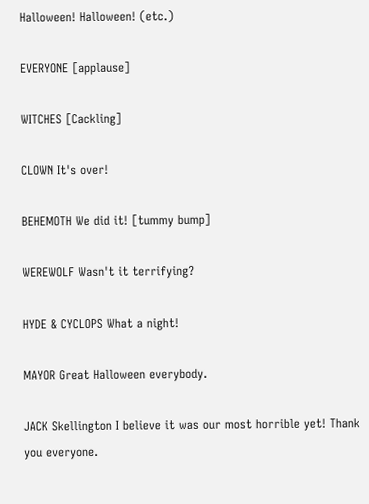Halloween! Halloween! (etc.)

EVERYONE [applause]

WITCHES [Cackling]

CLOWN It's over!

BEHEMOTH We did it! [tummy bump]

WEREWOLF Wasn't it terrifying?

HYDE & CYCLOPS What a night!

MAYOR Great Halloween everybody.

JACK Skellington I believe it was our most horrible yet! Thank you everyone.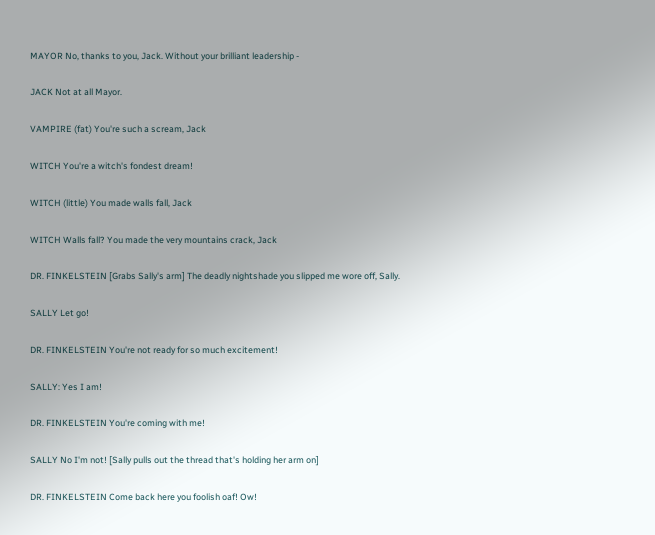MAYOR No, thanks to you, Jack. Without your brilliant leadership -

JACK Not at all Mayor.

VAMPIRE (fat) You're such a scream, Jack

WITCH You're a witch's fondest dream!

WITCH (little) You made walls fall, Jack

WITCH Walls fall? You made the very mountains crack, Jack

DR. FINKELSTEIN [Grabs Sally's arm] The deadly nightshade you slipped me wore off, Sally.

SALLY Let go!

DR. FINKELSTEIN You're not ready for so much excitement!

SALLY: Yes I am!

DR. FINKELSTEIN You're coming with me!

SALLY No I'm not! [Sally pulls out the thread that's holding her arm on]

DR. FINKELSTEIN Come back here you foolish oaf! Ow!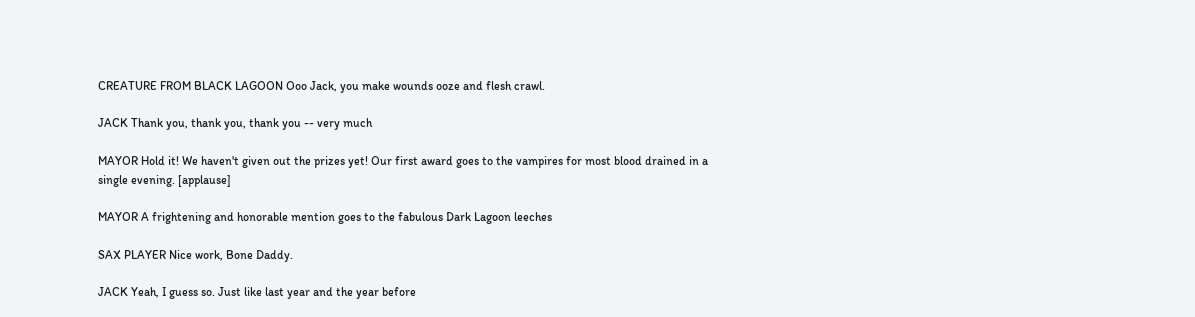CREATURE FROM BLACK LAGOON Ooo Jack, you make wounds ooze and flesh crawl.

JACK Thank you, thank you, thank you -- very much

MAYOR Hold it! We haven't given out the prizes yet! Our first award goes to the vampires for most blood drained in a single evening. [applause]

MAYOR A frightening and honorable mention goes to the fabulous Dark Lagoon leeches

SAX PLAYER Nice work, Bone Daddy.

JACK Yeah, I guess so. Just like last year and the year before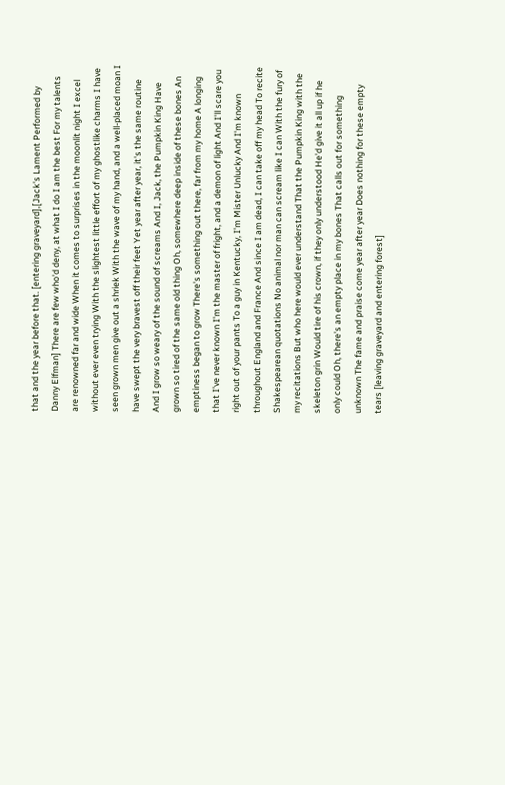that and the year before that. [entering graveyard],[Jack's Lament Performed by Danny Elfman] There are few who'd deny, at what I do I am the best For my talents are renowned far and wide When it comes to surprises in the moonlit night I excel without ever even trying With the slightest little effort of my ghostlike charms I have seen grown men give out a shriek With the wave of my hand, and a well-placed moan I have swept the very bravest off their feet Yet year after year, it's the same routine And I grow so weary of the sound of screams And I, Jack, the Pumpkin King Have grown so tired of the same old thing Oh, somewhere deep inside of these bones An emptiness began to grow There's something out there, far from my home A longing that I've never known I'm the master of fright, and a demon of light And I'll scare you right out of your pants To a guy in Kentucky, I'm Mister Unlucky And I'm known throughout England and France And since I am dead, I can take off my head To recite Shakespearean quotations No animal nor man can scream like I can With the fury of my recitations But who here would ever understand That the Pumpkin King with the skeleton grin Would tire of his crown, if they only understood He'd give it all up if he only could Oh, there's an empty place in my bones That calls out for something unknown The fame and praise come year after year Does nothing for these empty tears [leaving graveyard and entering forest]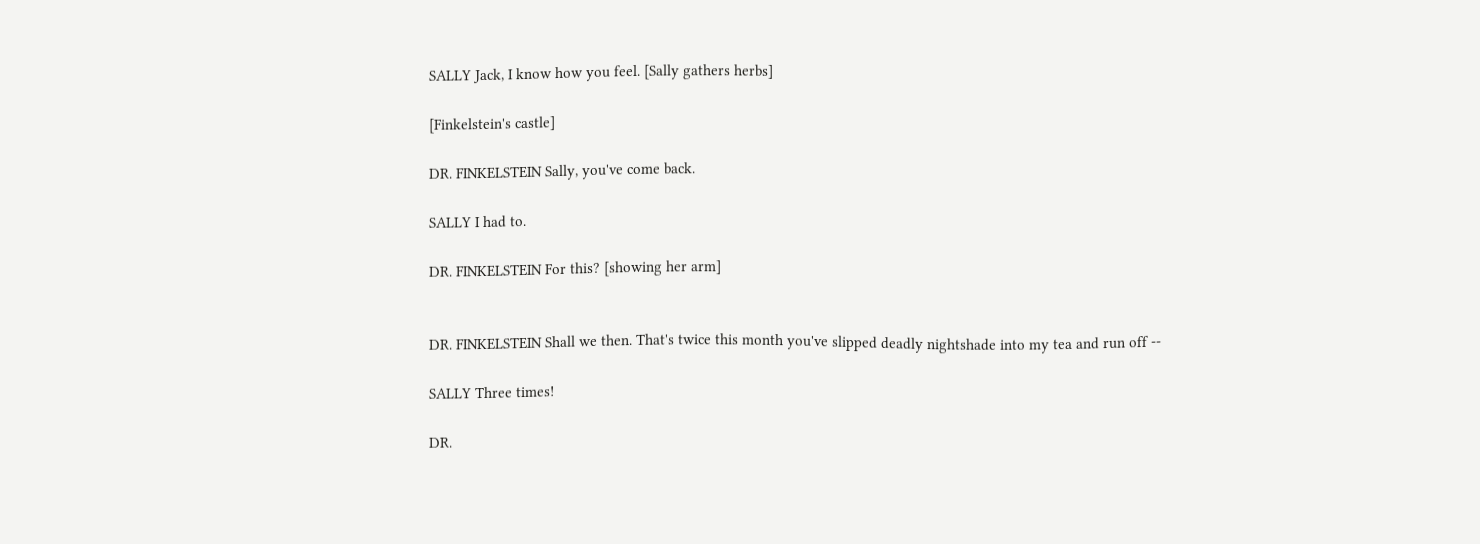SALLY Jack, I know how you feel. [Sally gathers herbs]

[Finkelstein's castle]

DR. FINKELSTEIN Sally, you've come back.

SALLY I had to.

DR. FINKELSTEIN For this? [showing her arm]


DR. FINKELSTEIN Shall we then. That's twice this month you've slipped deadly nightshade into my tea and run off --

SALLY Three times!

DR.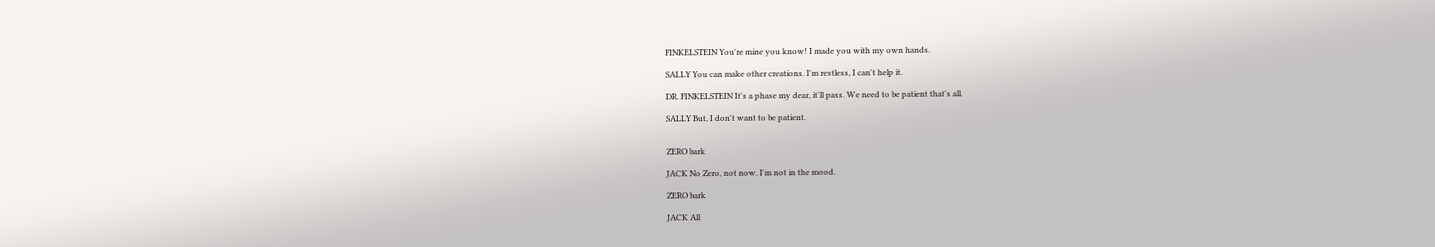FINKELSTEIN You're mine you know! I made you with my own hands.

SALLY You can make other creations. I'm restless, I can't help it.

DR. FINKELSTEIN It's a phase my dear, it'll pass. We need to be patient that's all.

SALLY But, I don't want to be patient.


ZERO bark

JACK No Zero, not now. I'm not in the mood.

ZERO bark

JACK All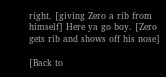right. [giving Zero a rib from himself] Here ya go boy. [Zero gets rib and shows off his nose]

[Back to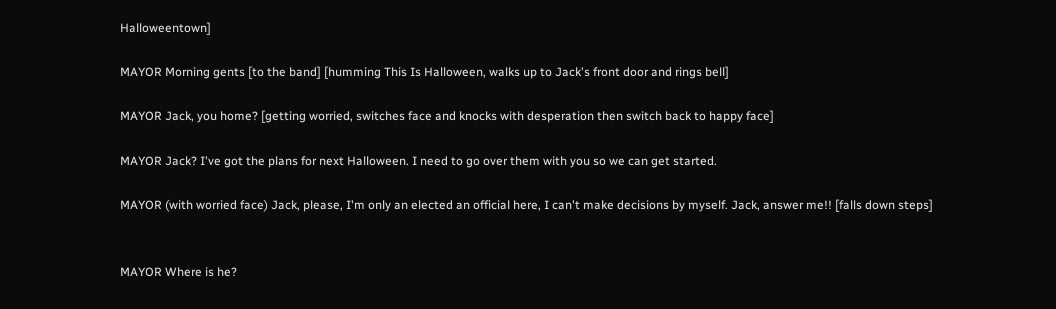Halloweentown]

MAYOR Morning gents [to the band] [humming This Is Halloween, walks up to Jack's front door and rings bell]

MAYOR Jack, you home? [getting worried, switches face and knocks with desperation then switch back to happy face]

MAYOR Jack? I've got the plans for next Halloween. I need to go over them with you so we can get started.

MAYOR (with worried face) Jack, please, I'm only an elected an official here, I can't make decisions by myself. Jack, answer me!! [falls down steps]


MAYOR Where is he?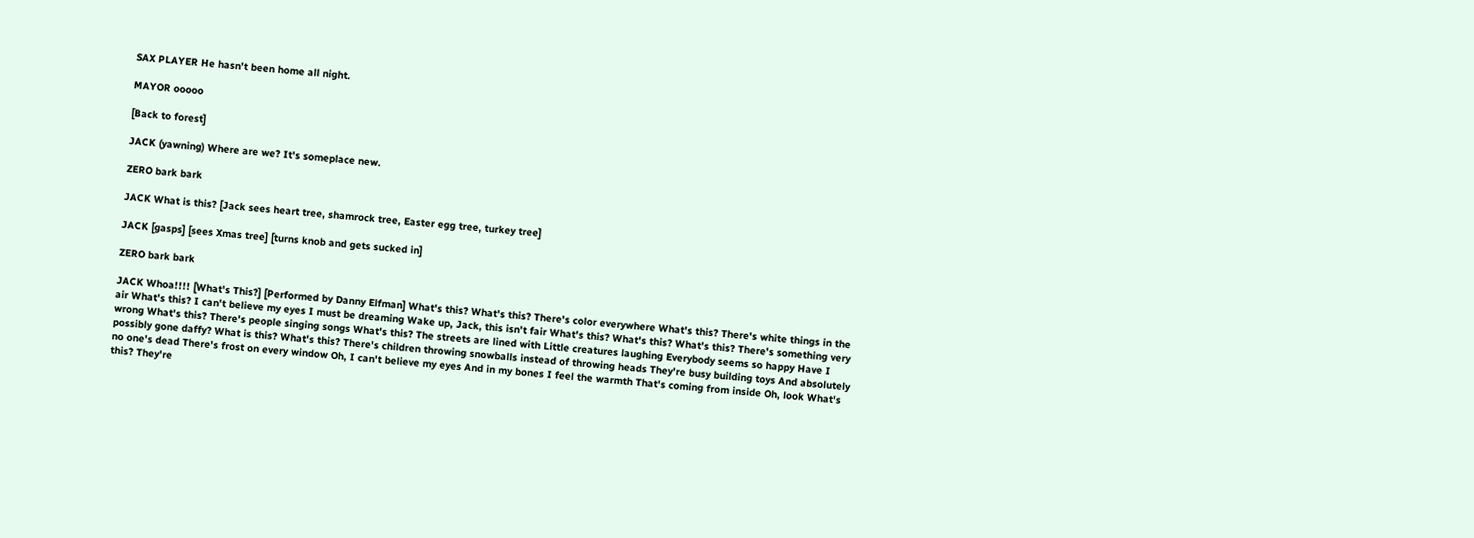SAX PLAYER He hasn't been home all night.

MAYOR ooooo

[Back to forest]

JACK (yawning) Where are we? It's someplace new.

ZERO bark bark

JACK What is this? [Jack sees heart tree, shamrock tree, Easter egg tree, turkey tree]

JACK [gasps] [sees Xmas tree] [turns knob and gets sucked in]

ZERO bark bark

JACK Whoa!!!! [What's This?] [Performed by Danny Elfman] What's this? What's this? There's color everywhere What's this? There's white things in the air What's this? I can't believe my eyes I must be dreaming Wake up, Jack, this isn't fair What's this? What's this? What's this? There's something very wrong What's this? There's people singing songs What's this? The streets are lined with Little creatures laughing Everybody seems so happy Have I possibly gone daffy? What is this? What's this? There's children throwing snowballs instead of throwing heads They're busy building toys And absolutely no one's dead There's frost on every window Oh, I can't believe my eyes And in my bones I feel the warmth That's coming from inside Oh, look What's this? They're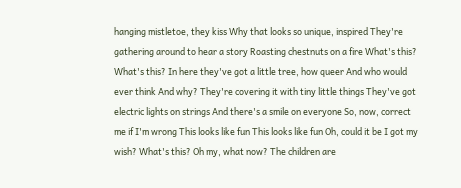hanging mistletoe, they kiss Why that looks so unique, inspired They're gathering around to hear a story Roasting chestnuts on a fire What's this? What's this? In here they've got a little tree, how queer And who would ever think And why? They're covering it with tiny little things They've got electric lights on strings And there's a smile on everyone So, now, correct me if I'm wrong This looks like fun This looks like fun Oh, could it be I got my wish? What's this? Oh my, what now? The children are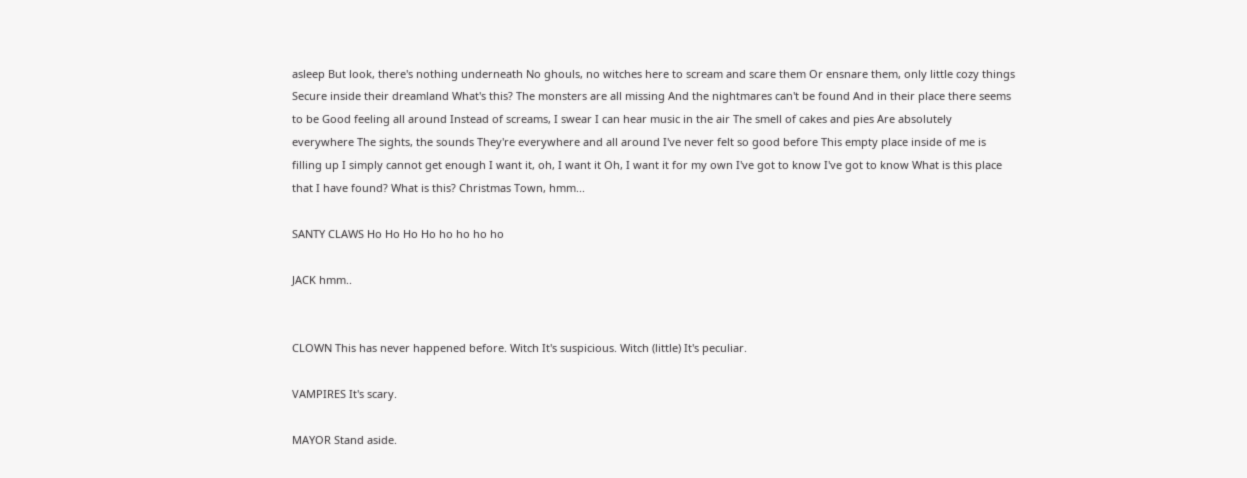asleep But look, there's nothing underneath No ghouls, no witches here to scream and scare them Or ensnare them, only little cozy things Secure inside their dreamland What's this? The monsters are all missing And the nightmares can't be found And in their place there seems to be Good feeling all around Instead of screams, I swear I can hear music in the air The smell of cakes and pies Are absolutely everywhere The sights, the sounds They're everywhere and all around I've never felt so good before This empty place inside of me is filling up I simply cannot get enough I want it, oh, I want it Oh, I want it for my own I've got to know I've got to know What is this place that I have found? What is this? Christmas Town, hmm...

SANTY CLAWS Ho Ho Ho Ho ho ho ho ho

JACK hmm..


CLOWN This has never happened before. Witch It's suspicious. Witch (little) It's peculiar.

VAMPIRES It's scary.

MAYOR Stand aside.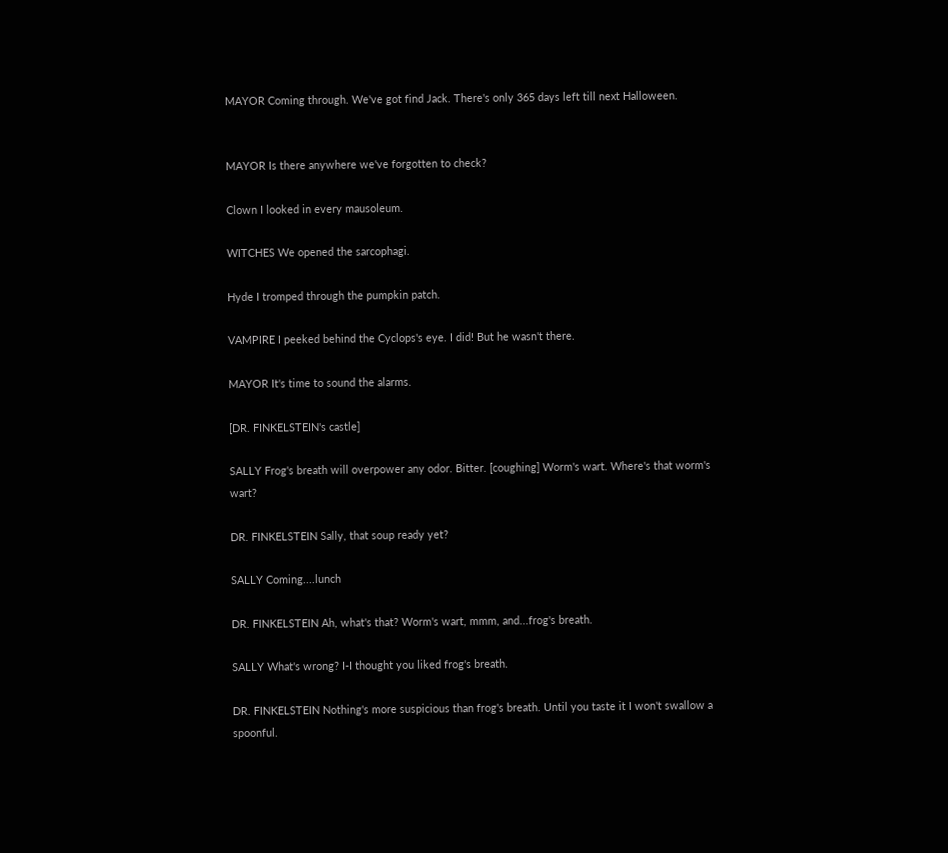MAYOR Coming through. We've got find Jack. There's only 365 days left till next Halloween.


MAYOR Is there anywhere we've forgotten to check?

Clown I looked in every mausoleum.

WITCHES We opened the sarcophagi.

Hyde I tromped through the pumpkin patch.

VAMPIRE I peeked behind the Cyclops's eye. I did! But he wasn't there.

MAYOR It's time to sound the alarms.

[DR. FINKELSTEIN's castle]

SALLY Frog's breath will overpower any odor. Bitter. [coughing] Worm's wart. Where's that worm's wart?

DR. FINKELSTEIN Sally, that soup ready yet?

SALLY Coming....lunch

DR. FINKELSTEIN Ah, what's that? Worm's wart, mmm, and...frog's breath.

SALLY What's wrong? I-I thought you liked frog's breath.

DR. FINKELSTEIN Nothing's more suspicious than frog's breath. Until you taste it I won't swallow a spoonful.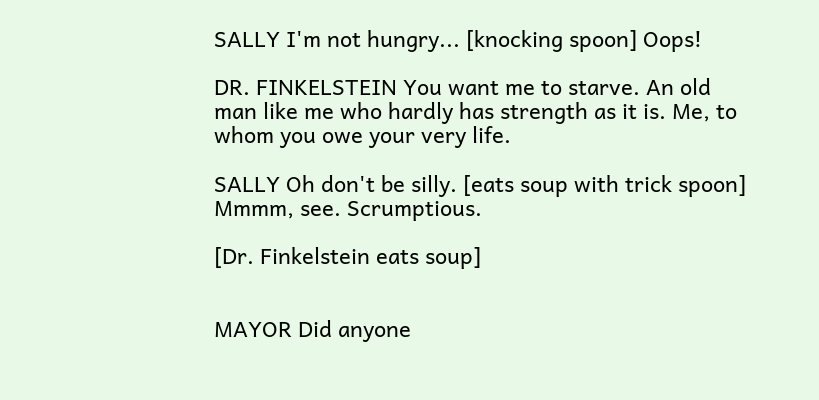SALLY I'm not hungry... [knocking spoon] Oops!

DR. FINKELSTEIN You want me to starve. An old man like me who hardly has strength as it is. Me, to whom you owe your very life.

SALLY Oh don't be silly. [eats soup with trick spoon] Mmmm, see. Scrumptious.

[Dr. Finkelstein eats soup]


MAYOR Did anyone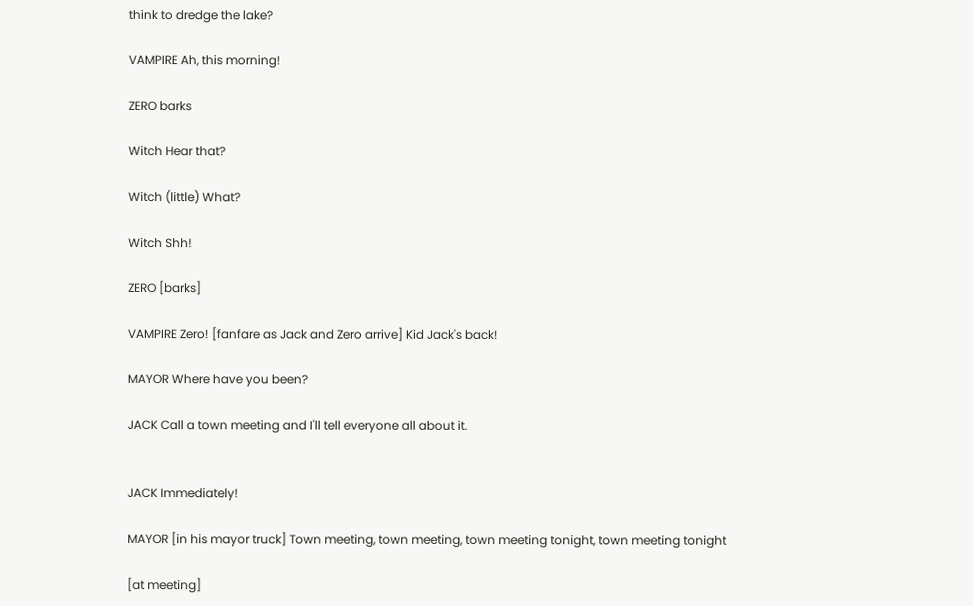think to dredge the lake?

VAMPIRE Ah, this morning!

ZERO barks

Witch Hear that?

Witch (little) What?

Witch Shh!

ZERO [barks]

VAMPIRE Zero! [fanfare as Jack and Zero arrive] Kid Jack's back!

MAYOR Where have you been?

JACK Call a town meeting and I'll tell everyone all about it.


JACK Immediately!

MAYOR [in his mayor truck] Town meeting, town meeting, town meeting tonight, town meeting tonight

[at meeting]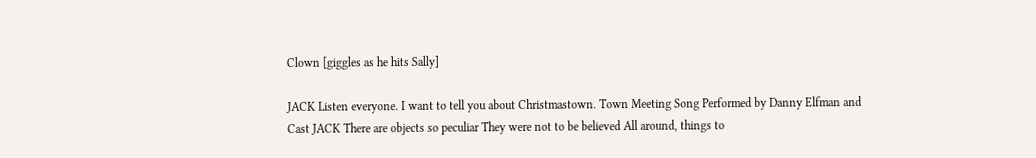Clown [giggles as he hits Sally]

JACK Listen everyone. I want to tell you about Christmastown. Town Meeting Song Performed by Danny Elfman and Cast JACK There are objects so peculiar They were not to be believed All around, things to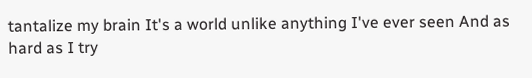tantalize my brain It's a world unlike anything I've ever seen And as hard as I try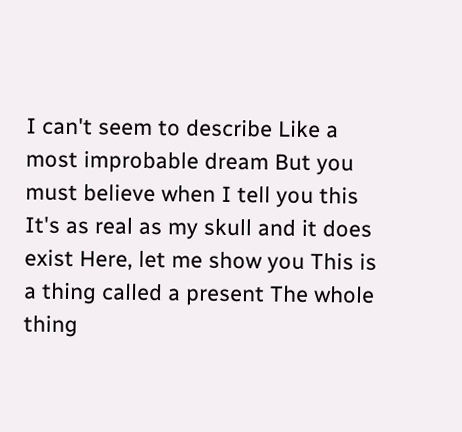I can't seem to describe Like a most improbable dream But you must believe when I tell you this It's as real as my skull and it does exist Here, let me show you This is a thing called a present The whole thing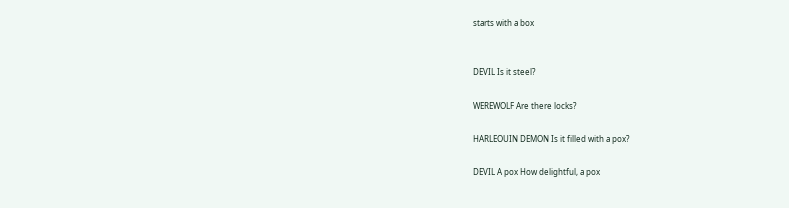starts with a box


DEVIL Is it steel?

WEREWOLF Are there locks?

HARLEOUIN DEMON Is it filled with a pox?

DEVIL A pox How delightful, a pox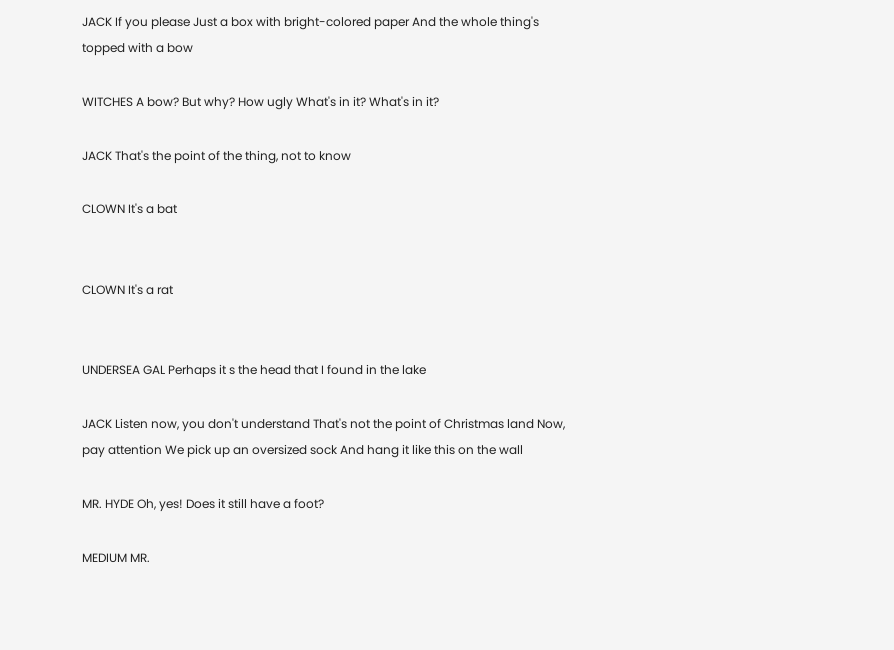JACK If you please Just a box with bright-colored paper And the whole thing's topped with a bow

WITCHES A bow? But why? How ugly What's in it? What's in it?

JACK That's the point of the thing, not to know

CLOWN It's a bat


CLOWN It's a rat


UNDERSEA GAL Perhaps it s the head that I found in the lake

JACK Listen now, you don't understand That's not the point of Christmas land Now, pay attention We pick up an oversized sock And hang it like this on the wall

MR. HYDE Oh, yes! Does it still have a foot?

MEDIUM MR.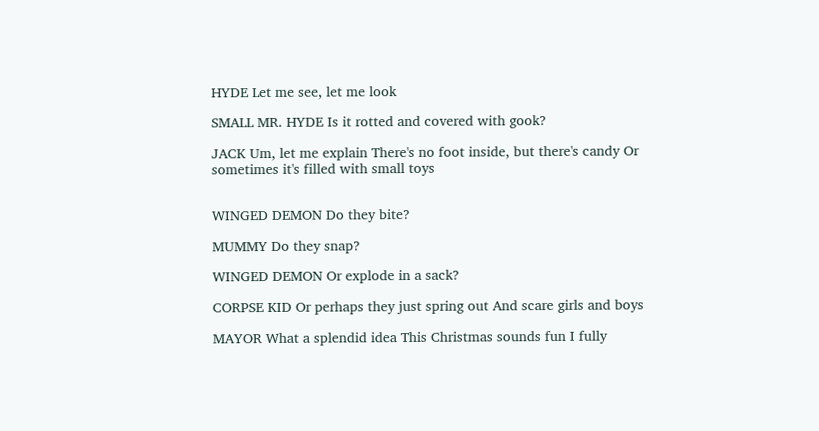HYDE Let me see, let me look

SMALL MR. HYDE Is it rotted and covered with gook?

JACK Um, let me explain There's no foot inside, but there's candy Or sometimes it's filled with small toys


WINGED DEMON Do they bite?

MUMMY Do they snap?

WINGED DEMON Or explode in a sack?

CORPSE KID Or perhaps they just spring out And scare girls and boys

MAYOR What a splendid idea This Christmas sounds fun I fully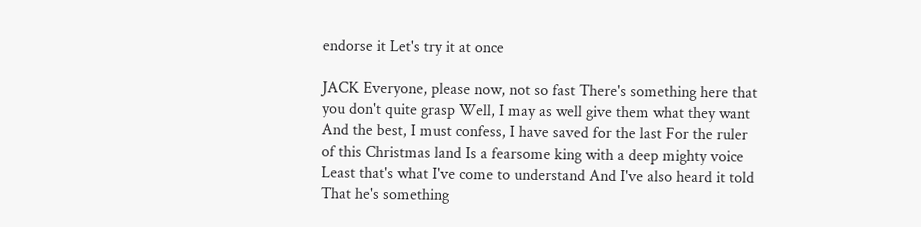endorse it Let's try it at once

JACK Everyone, please now, not so fast There's something here that you don't quite grasp Well, I may as well give them what they want And the best, I must confess, I have saved for the last For the ruler of this Christmas land Is a fearsome king with a deep mighty voice Least that's what I've come to understand And I've also heard it told That he's something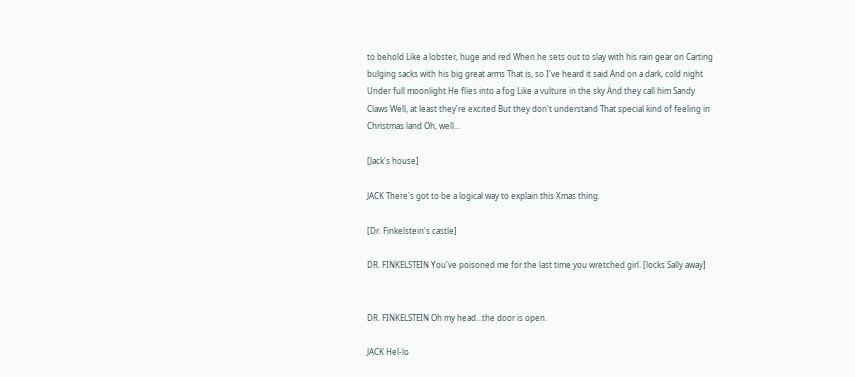to behold Like a lobster, huge and red When he sets out to slay with his rain gear on Carting bulging sacks with his big great arms That is, so I've heard it said And on a dark, cold night Under full moonlight He flies into a fog Like a vulture in the sky And they call him Sandy Claws Well, at least they're excited But they don't understand That special kind of feeling in Christmas land Oh, well...

[Jack's house]

JACK There's got to be a logical way to explain this Xmas thing.

[Dr. Finkelstein's castle]

DR. FINKELSTEIN You've poisoned me for the last time you wretched girl. [locks Sally away]


DR. FINKELSTEIN Oh my head...the door is open.

JACK Hel-lo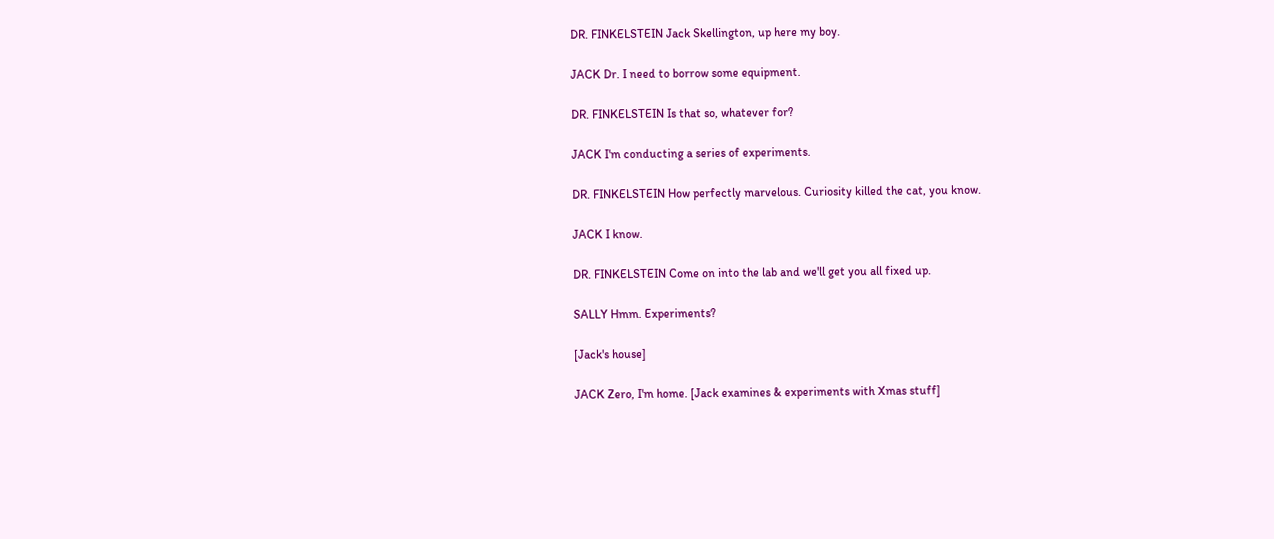DR. FINKELSTEIN Jack Skellington, up here my boy.

JACK Dr. I need to borrow some equipment.

DR. FINKELSTEIN Is that so, whatever for?

JACK I'm conducting a series of experiments.

DR. FINKELSTEIN How perfectly marvelous. Curiosity killed the cat, you know.

JACK I know.

DR. FINKELSTEIN Come on into the lab and we'll get you all fixed up.

SALLY Hmm. Experiments?

[Jack's house]

JACK Zero, I'm home. [Jack examines & experiments with Xmas stuff]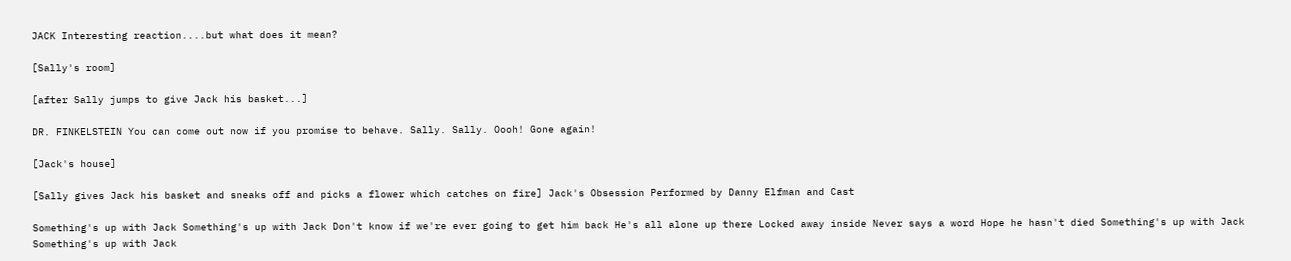JACK Interesting reaction....but what does it mean?

[Sally's room]

[after Sally jumps to give Jack his basket...]

DR. FINKELSTEIN You can come out now if you promise to behave. Sally. Sally. Oooh! Gone again!

[Jack's house]

[Sally gives Jack his basket and sneaks off and picks a flower which catches on fire] Jack's Obsession Performed by Danny Elfman and Cast

Something's up with Jack Something's up with Jack Don't know if we're ever going to get him back He's all alone up there Locked away inside Never says a word Hope he hasn't died Something's up with Jack Something's up with Jack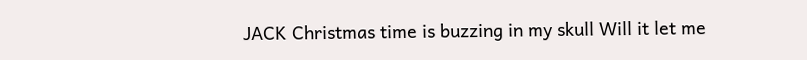JACK Christmas time is buzzing in my skull Will it let me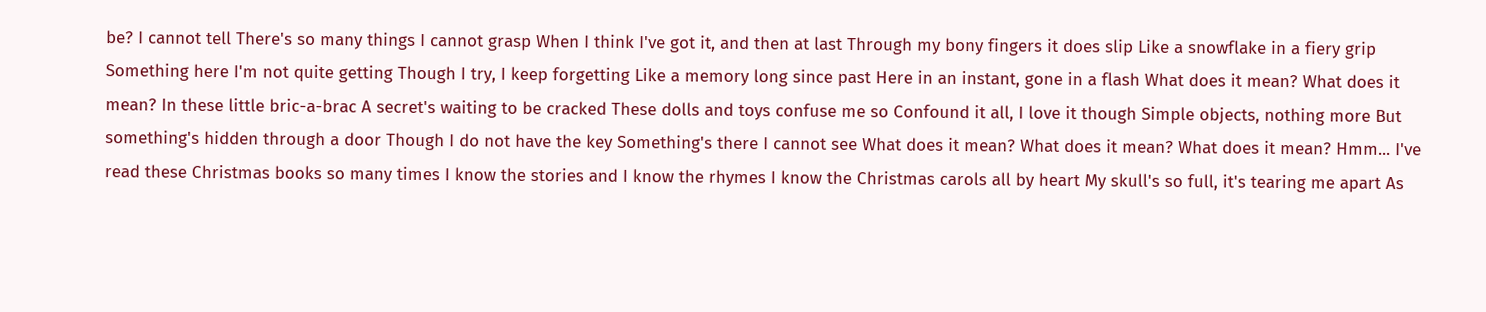be? I cannot tell There's so many things I cannot grasp When I think I've got it, and then at last Through my bony fingers it does slip Like a snowflake in a fiery grip Something here I'm not quite getting Though I try, I keep forgetting Like a memory long since past Here in an instant, gone in a flash What does it mean? What does it mean? In these little bric-a-brac A secret's waiting to be cracked These dolls and toys confuse me so Confound it all, I love it though Simple objects, nothing more But something's hidden through a door Though I do not have the key Something's there I cannot see What does it mean? What does it mean? What does it mean? Hmm... I've read these Christmas books so many times I know the stories and I know the rhymes I know the Christmas carols all by heart My skull's so full, it's tearing me apart As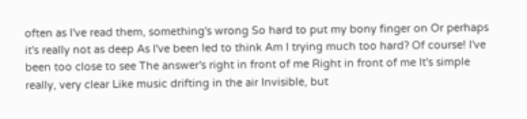often as I've read them, something's wrong So hard to put my bony finger on Or perhaps it's really not as deep As I've been led to think Am I trying much too hard? Of course! I've been too close to see The answer's right in front of me Right in front of me It's simple really, very clear Like music drifting in the air Invisible, but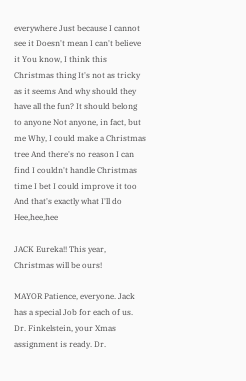everywhere Just because I cannot see it Doesn't mean I can't believe it You know, I think this Christmas thing It's not as tricky as it seems And why should they have all the fun? It should belong to anyone Not anyone, in fact, but me Why, I could make a Christmas tree And there's no reason I can find I couldn't handle Christmas time I bet I could improve it too And that's exactly what I'll do Hee,hee,hee

JACK Eureka!! This year, Christmas will be ours!

MAYOR Patience, everyone. Jack has a special Job for each of us. Dr. Finkelstein, your Xmas assignment is ready. Dr.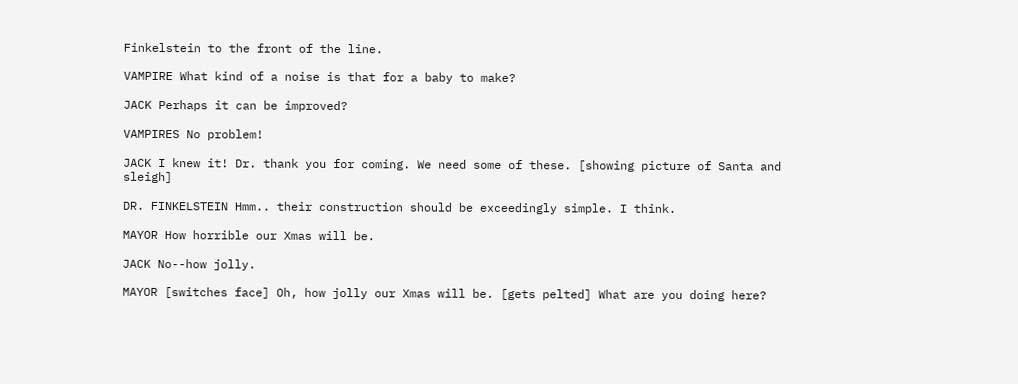Finkelstein to the front of the line.

VAMPIRE What kind of a noise is that for a baby to make?

JACK Perhaps it can be improved?

VAMPIRES No problem!

JACK I knew it! Dr. thank you for coming. We need some of these. [showing picture of Santa and sleigh]

DR. FINKELSTEIN Hmm.. their construction should be exceedingly simple. I think.

MAYOR How horrible our Xmas will be.

JACK No--how jolly.

MAYOR [switches face] Oh, how jolly our Xmas will be. [gets pelted] What are you doing here?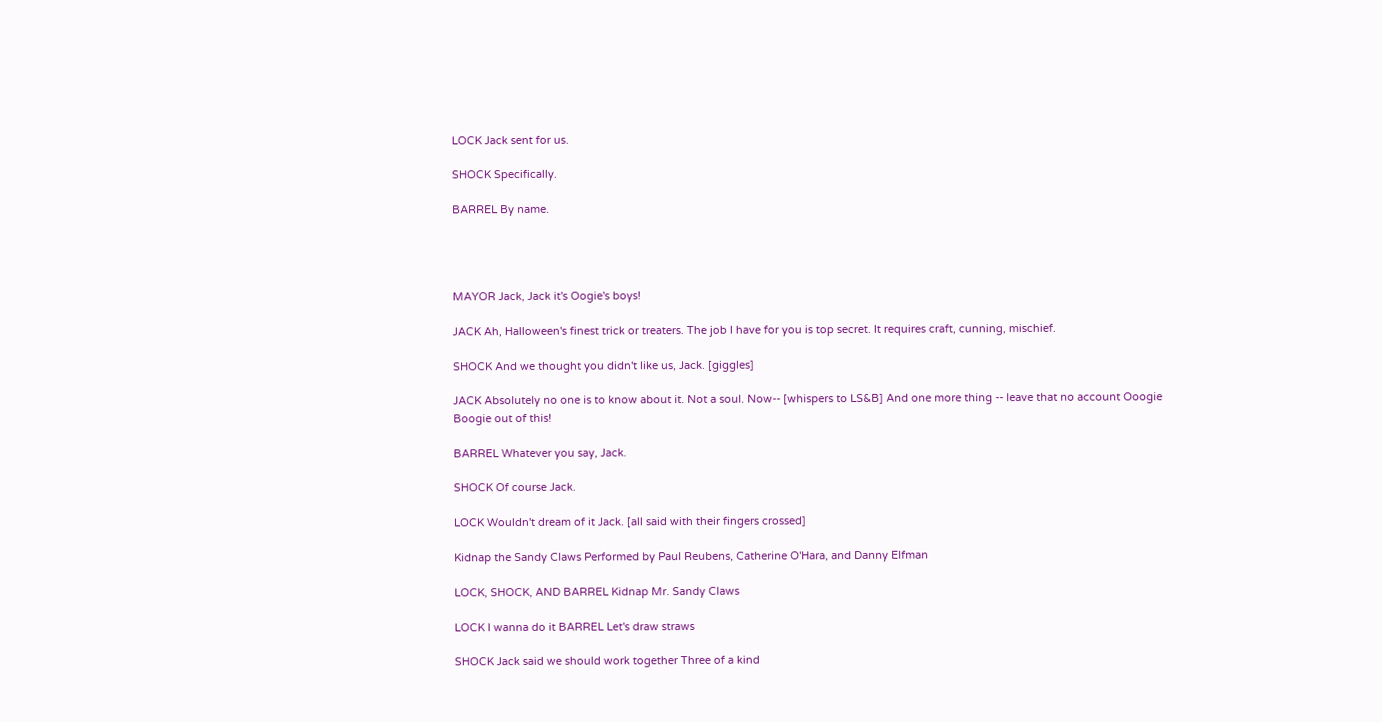LOCK Jack sent for us.

SHOCK Specifically.

BARREL By name.




MAYOR Jack, Jack it's Oogie's boys!

JACK Ah, Halloween's finest trick or treaters. The job I have for you is top secret. It requires craft, cunning, mischief.

SHOCK And we thought you didn't like us, Jack. [giggles]

JACK Absolutely no one is to know about it. Not a soul. Now-- [whispers to LS&B] And one more thing -- leave that no account Ooogie Boogie out of this!

BARREL Whatever you say, Jack.

SHOCK Of course Jack.

LOCK Wouldn't dream of it Jack. [all said with their fingers crossed]

Kidnap the Sandy Claws Performed by Paul Reubens, Catherine O'Hara, and Danny Elfman

LOCK, SHOCK, AND BARREL Kidnap Mr. Sandy Claws

LOCK I wanna do it BARREL Let's draw straws

SHOCK Jack said we should work together Three of a kind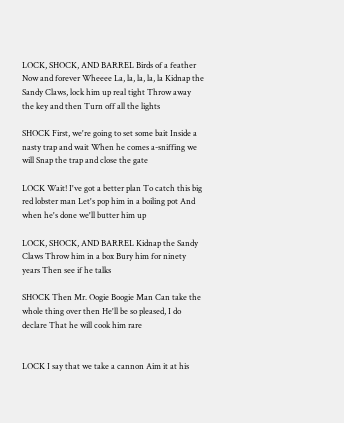LOCK, SHOCK, AND BARREL Birds of a feather Now and forever Wheeee La, la, la, la, la Kidnap the Sandy Claws, lock him up real tight Throw away the key and then Turn off all the lights

SHOCK First, we're going to set some bait Inside a nasty trap and wait When he comes a-sniffing we will Snap the trap and close the gate

LOCK Wait! I've got a better plan To catch this big red lobster man Let's pop him in a boiling pot And when he's done we'll butter him up

LOCK, SHOCK, AND BARREL Kidnap the Sandy Claws Throw him in a box Bury him for ninety years Then see if he talks

SHOCK Then Mr. Oogie Boogie Man Can take the whole thing over then He'll be so pleased, I do declare That he will cook him rare


LOCK I say that we take a cannon Aim it at his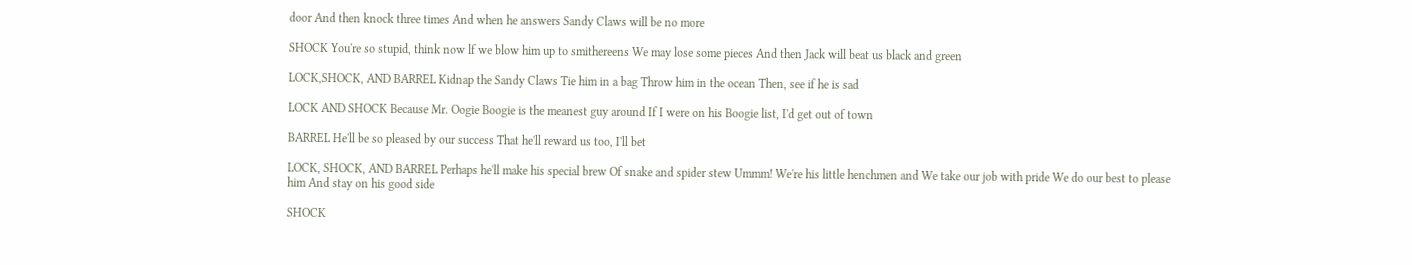door And then knock three times And when he answers Sandy Claws will be no more

SHOCK You're so stupid, think now lf we blow him up to smithereens We may lose some pieces And then Jack will beat us black and green

LOCK,SHOCK, AND BARREL Kidnap the Sandy Claws Tie him in a bag Throw him in the ocean Then, see if he is sad

LOCK AND SHOCK Because Mr. Oogie Boogie is the meanest guy around If I were on his Boogie list, I'd get out of town

BARREL He'll be so pleased by our success That he'll reward us too, I'll bet

LOCK, SHOCK, AND BARREL Perhaps he'll make his special brew Of snake and spider stew Ummm! We're his little henchmen and We take our job with pride We do our best to please him And stay on his good side

SHOCK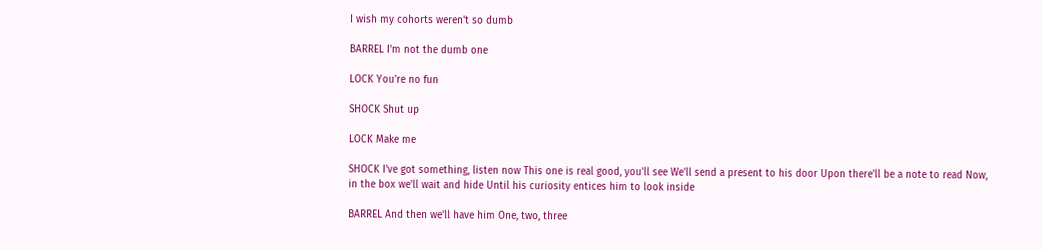I wish my cohorts weren't so dumb

BARREL I'm not the dumb one

LOCK You're no fun

SHOCK Shut up

LOCK Make me

SHOCK I've got something, listen now This one is real good, you'll see We'll send a present to his door Upon there'll be a note to read Now, in the box we'll wait and hide Until his curiosity entices him to look inside

BARREL And then we'll have him One, two, three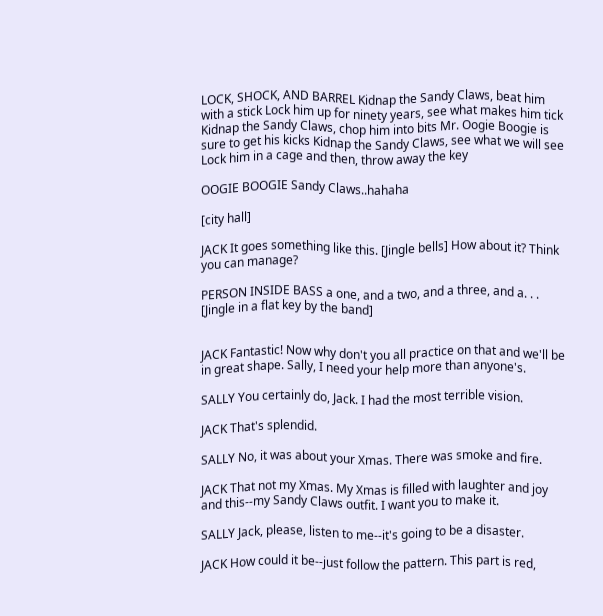LOCK, SHOCK, AND BARREL Kidnap the Sandy Claws, beat him with a stick Lock him up for ninety years, see what makes him tick Kidnap the Sandy Claws, chop him into bits Mr. Oogie Boogie is sure to get his kicks Kidnap the Sandy Claws, see what we will see Lock him in a cage and then, throw away the key

OOGIE BOOGIE Sandy Claws..hahaha

[city hall]

JACK It goes something like this. [Jingle bells] How about it? Think you can manage?

PERSON INSIDE BASS a one, and a two, and a three, and a. . . [Jingle in a flat key by the band]


JACK Fantastic! Now why don't you all practice on that and we'll be in great shape. Sally, I need your help more than anyone's.

SALLY You certainly do, Jack. I had the most terrible vision.

JACK That's splendid.

SALLY No, it was about your Xmas. There was smoke and fire.

JACK That not my Xmas. My Xmas is filled with laughter and joy and this--my Sandy Claws outfit. I want you to make it.

SALLY Jack, please, listen to me--it's going to be a disaster.

JACK How could it be--just follow the pattern. This part is red,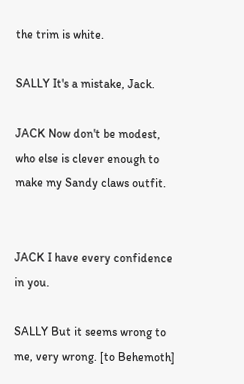the trim is white.

SALLY It's a mistake, Jack.

JACK Now don't be modest, who else is clever enough to make my Sandy claws outfit.


JACK I have every confidence in you.

SALLY But it seems wrong to me, very wrong. [to Behemoth]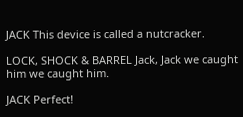JACK This device is called a nutcracker.

LOCK, SHOCK & BARREL Jack, Jack we caught him we caught him.

JACK Perfect!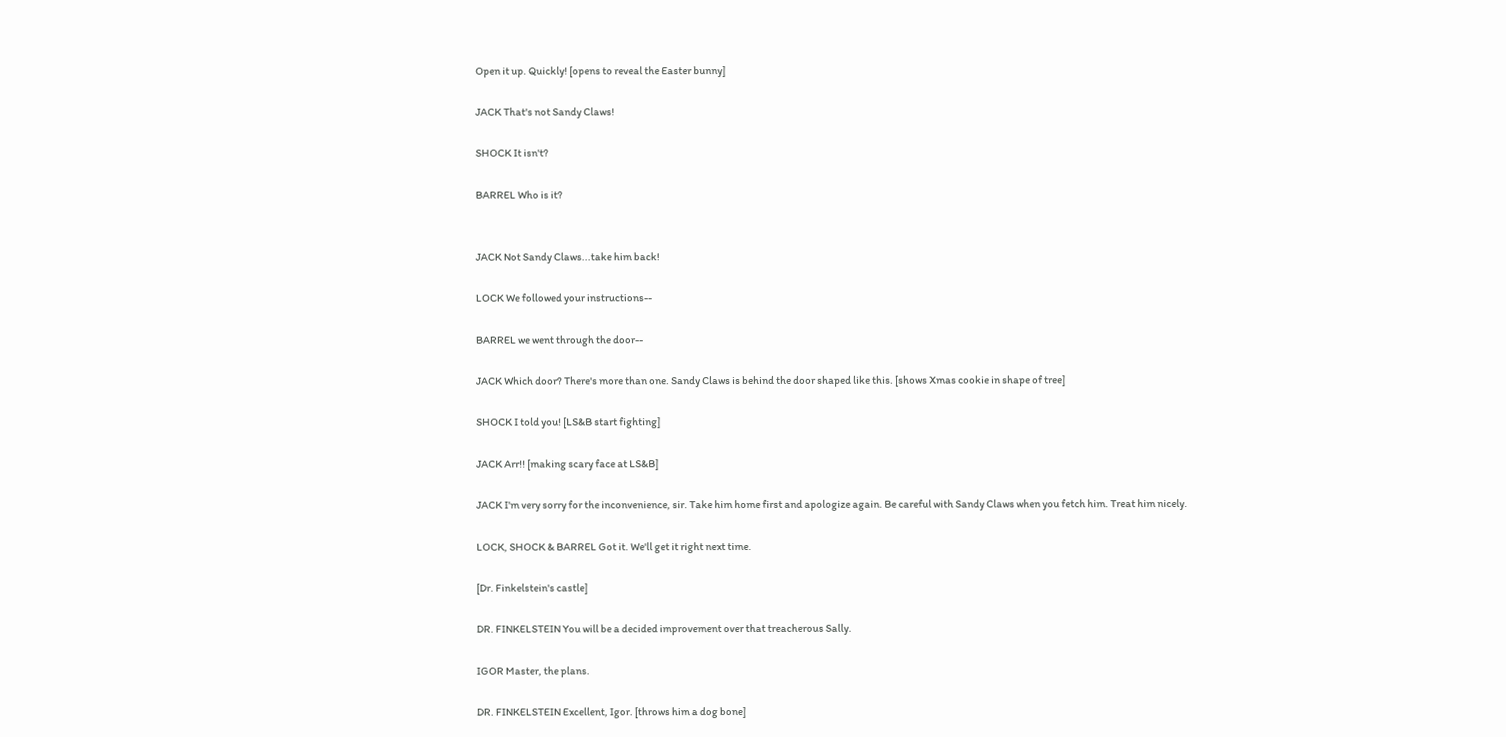Open it up. Quickly! [opens to reveal the Easter bunny]

JACK That's not Sandy Claws!

SHOCK It isn't?

BARREL Who is it?


JACK Not Sandy Claws...take him back!

LOCK We followed your instructions--

BARREL we went through the door--

JACK Which door? There's more than one. Sandy Claws is behind the door shaped like this. [shows Xmas cookie in shape of tree]

SHOCK I told you! [LS&B start fighting]

JACK Arr!! [making scary face at LS&B]

JACK I'm very sorry for the inconvenience, sir. Take him home first and apologize again. Be careful with Sandy Claws when you fetch him. Treat him nicely.

LOCK, SHOCK & BARREL Got it. We'll get it right next time.

[Dr. Finkelstein's castle]

DR. FINKELSTEIN You will be a decided improvement over that treacherous Sally.

IGOR Master, the plans.

DR. FINKELSTEIN Excellent, Igor. [throws him a dog bone]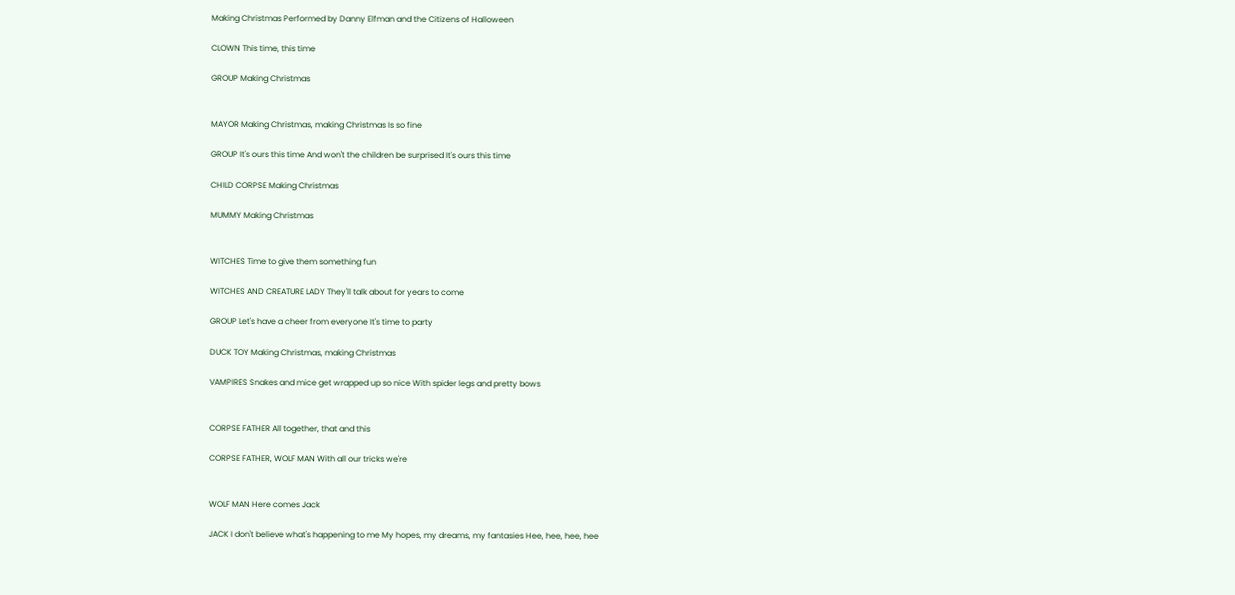Making Christmas Performed by Danny Elfman and the Citizens of Halloween

CLOWN This time, this time

GROUP Making Christmas


MAYOR Making Christmas, making Christmas Is so fine

GROUP It's ours this time And won't the children be surprised It's ours this time

CHILD CORPSE Making Christmas

MUMMY Making Christmas


WITCHES Time to give them something fun

WITCHES AND CREATURE LADY They'll talk about for years to come

GROUP Let's have a cheer from everyone It's time to party

DUCK TOY Making Christmas, making Christmas

VAMPIRES Snakes and mice get wrapped up so nice With spider legs and pretty bows


CORPSE FATHER All together, that and this

CORPSE FATHER, WOLF MAN With all our tricks we're


WOLF MAN Here comes Jack

JACK I don't believe what's happening to me My hopes, my dreams, my fantasies Hee, hee, hee, hee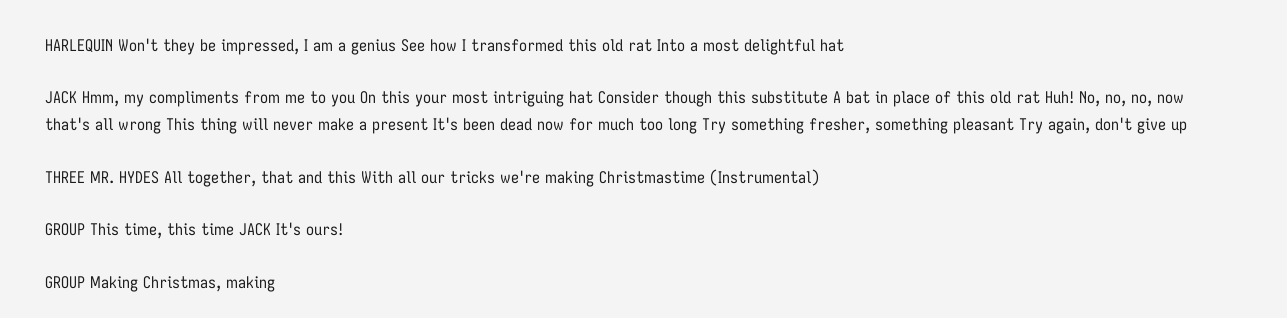HARLEQUIN Won't they be impressed, I am a genius See how I transformed this old rat Into a most delightful hat

JACK Hmm, my compliments from me to you On this your most intriguing hat Consider though this substitute A bat in place of this old rat Huh! No, no, no, now that's all wrong This thing will never make a present It's been dead now for much too long Try something fresher, something pleasant Try again, don't give up

THREE MR. HYDES All together, that and this With all our tricks we're making Christmastime (Instrumental)

GROUP This time, this time JACK It's ours!

GROUP Making Christmas, making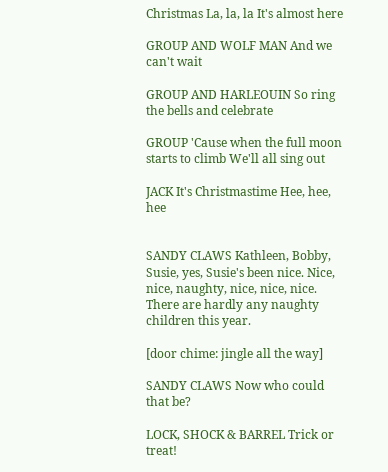Christmas La, la, la It's almost here

GROUP AND WOLF MAN And we can't wait

GROUP AND HARLEOUIN So ring the bells and celebrate

GROUP 'Cause when the full moon starts to climb We'll all sing out

JACK It's Christmastime Hee, hee, hee


SANDY CLAWS Kathleen, Bobby, Susie, yes, Susie's been nice. Nice, nice, naughty, nice, nice, nice. There are hardly any naughty children this year.

[door chime: jingle all the way]

SANDY CLAWS Now who could that be?

LOCK, SHOCK & BARREL Trick or treat!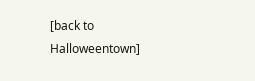[back to Halloweentown]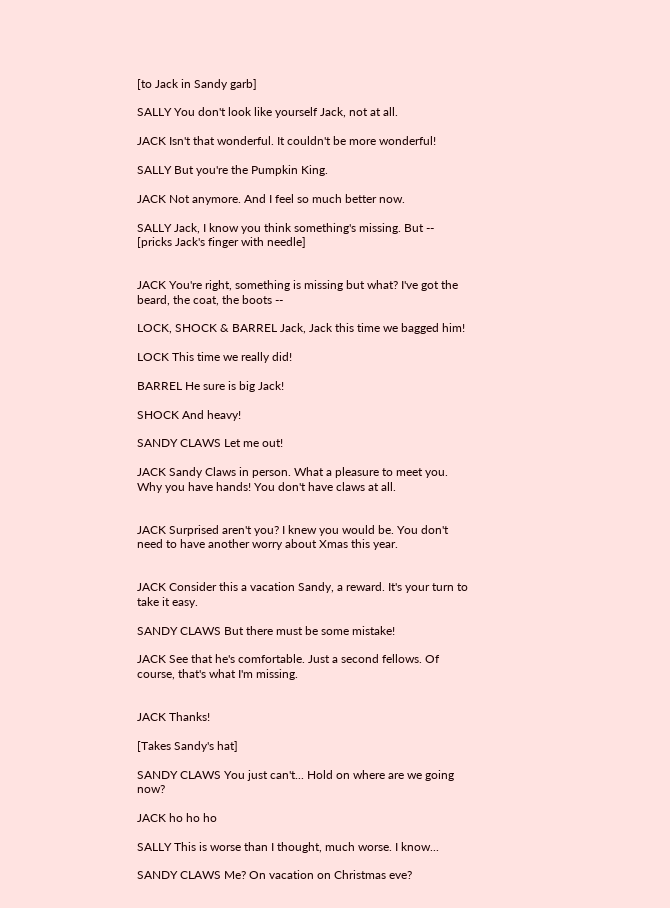[to Jack in Sandy garb]

SALLY You don't look like yourself Jack, not at all.

JACK Isn't that wonderful. It couldn't be more wonderful!

SALLY But you're the Pumpkin King.

JACK Not anymore. And I feel so much better now.

SALLY Jack, I know you think something's missing. But -- [pricks Jack's finger with needle]


JACK You're right, something is missing but what? I've got the beard, the coat, the boots --

LOCK, SHOCK & BARREL Jack, Jack this time we bagged him!

LOCK This time we really did!

BARREL He sure is big Jack!

SHOCK And heavy!

SANDY CLAWS Let me out!

JACK Sandy Claws in person. What a pleasure to meet you. Why you have hands! You don't have claws at all.


JACK Surprised aren't you? I knew you would be. You don't need to have another worry about Xmas this year.


JACK Consider this a vacation Sandy, a reward. It's your turn to take it easy.

SANDY CLAWS But there must be some mistake!

JACK See that he's comfortable. Just a second fellows. Of course, that's what I'm missing.


JACK Thanks!

[Takes Sandy's hat]

SANDY CLAWS You just can't... Hold on where are we going now?

JACK ho ho ho

SALLY This is worse than I thought, much worse. I know...

SANDY CLAWS Me? On vacation on Christmas eve?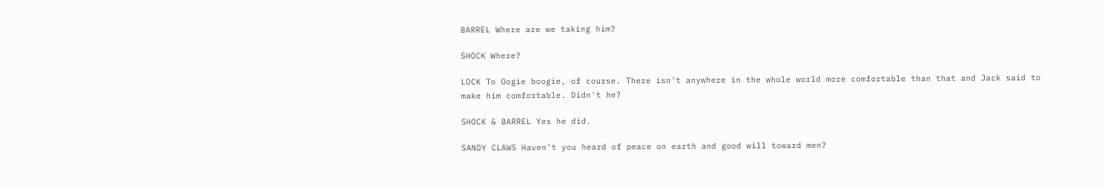BARREL Where are we taking him?

SHOCK Where?

LOCK To Oogie boogie, of course. There isn't anywhere in the whole world more comfortable than that and Jack said to make him comfortable. Didn't he?

SHOCK & BARREL Yes he did.

SANDY CLAWS Haven't you heard of peace on earth and good will toward men?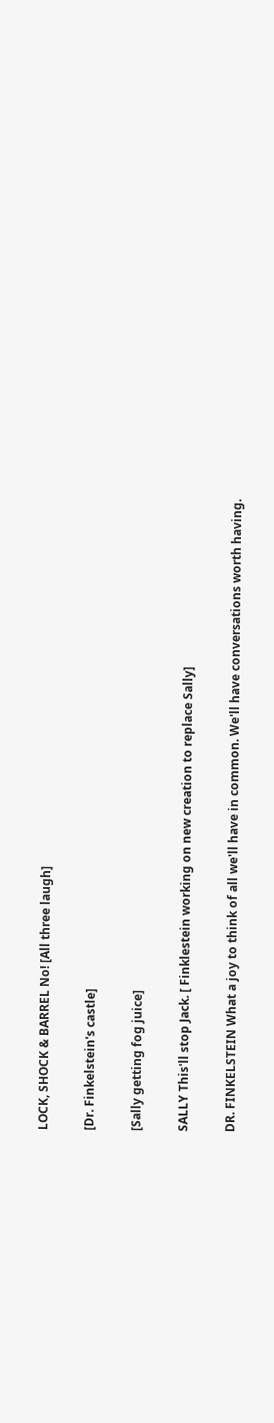LOCK, SHOCK & BARREL No! [All three laugh]

[Dr. Finkelstein's castle]

[Sally getting fog juice]

SALLY This'll stop Jack. [ Finklestein working on new creation to replace Sally]

DR. FINKELSTEIN What a joy to think of all we'll have in common. We'll have conversations worth having.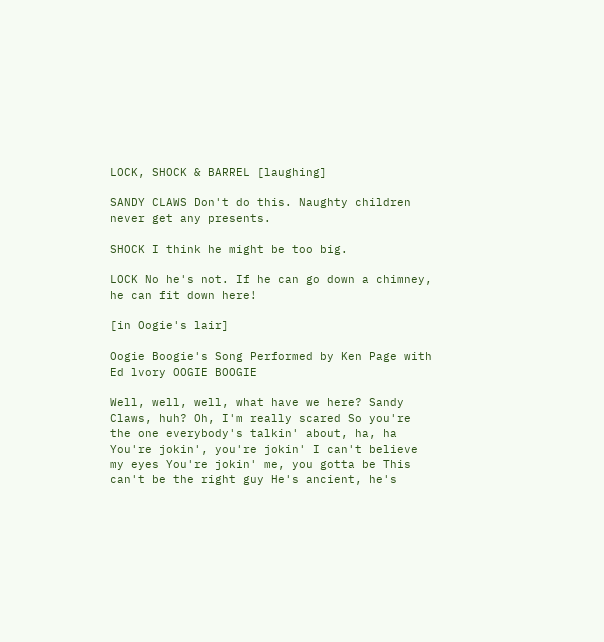LOCK, SHOCK & BARREL [laughing]

SANDY CLAWS Don't do this. Naughty children never get any presents.

SHOCK I think he might be too big.

LOCK No he's not. If he can go down a chimney, he can fit down here!

[in Oogie's lair]

Oogie Boogie's Song Performed by Ken Page with Ed lvory OOGIE BOOGIE

Well, well, well, what have we here? Sandy Claws, huh? Oh, I'm really scared So you're the one everybody's talkin' about, ha, ha You're jokin', you're jokin' I can't believe my eyes You're jokin' me, you gotta be This can't be the right guy He's ancient, he's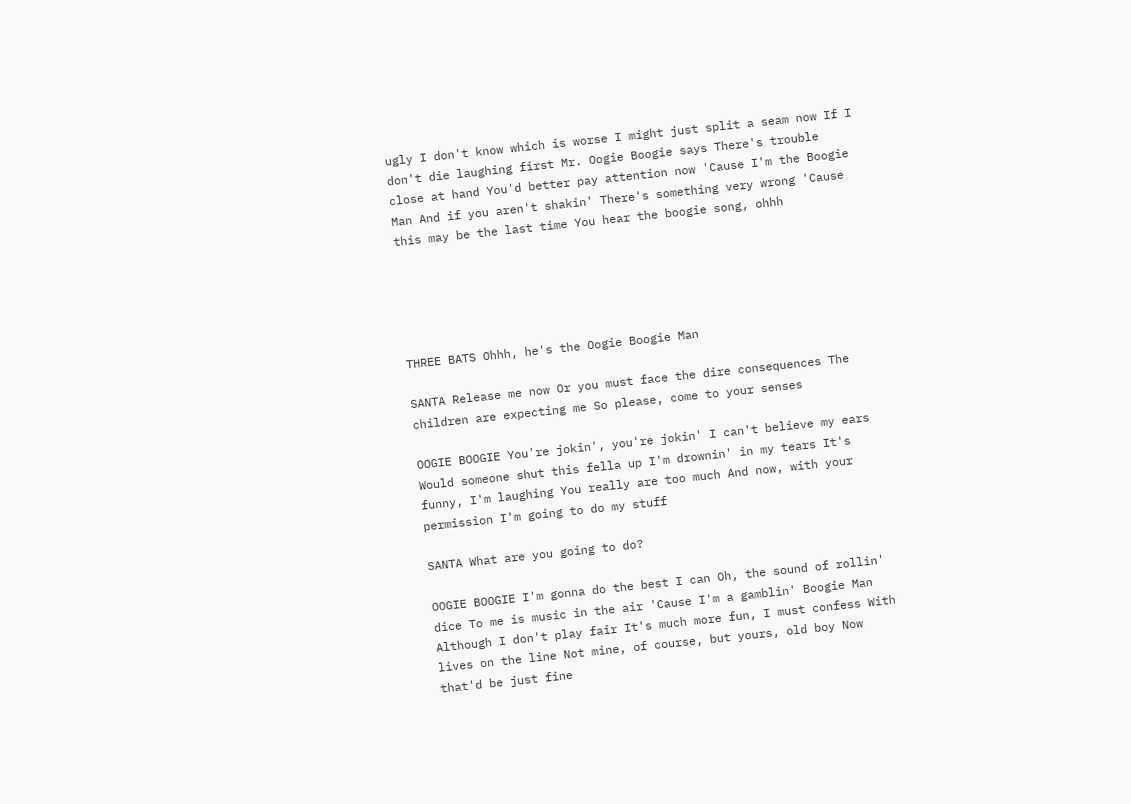ugly I don't know which is worse I might just split a seam now If I don't die laughing first Mr. Oogie Boogie says There's trouble close at hand You'd better pay attention now 'Cause I'm the Boogie Man And if you aren't shakin' There's something very wrong 'Cause this may be the last time You hear the boogie song, ohhh





THREE BATS Ohhh, he's the Oogie Boogie Man

SANTA Release me now Or you must face the dire consequences The children are expecting me So please, come to your senses

OOGIE BOOGIE You're jokin', you're jokin' I can't believe my ears Would someone shut this fella up I'm drownin' in my tears It's funny, I'm laughing You really are too much And now, with your permission I'm going to do my stuff

SANTA What are you going to do?

OOGIE BOOGIE I'm gonna do the best I can Oh, the sound of rollin' dice To me is music in the air 'Cause I'm a gamblin' Boogie Man Although I don't play fair It's much more fun, I must confess With lives on the line Not mine, of course, but yours, old boy Now that'd be just fine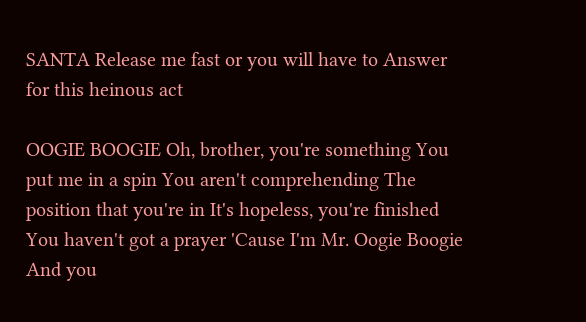SANTA Release me fast or you will have to Answer for this heinous act

OOGIE BOOGIE Oh, brother, you're something You put me in a spin You aren't comprehending The position that you're in It's hopeless, you're finished You haven't got a prayer 'Cause I'm Mr. Oogie Boogie And you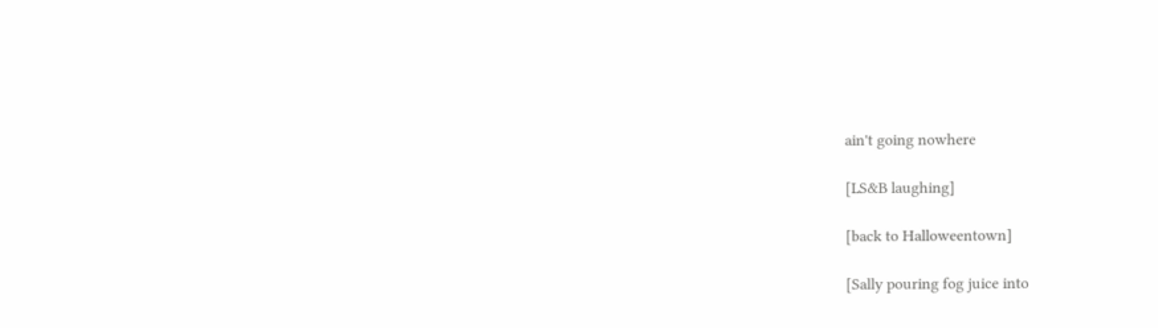ain't going nowhere

[LS&B laughing]

[back to Halloweentown]

[Sally pouring fog juice into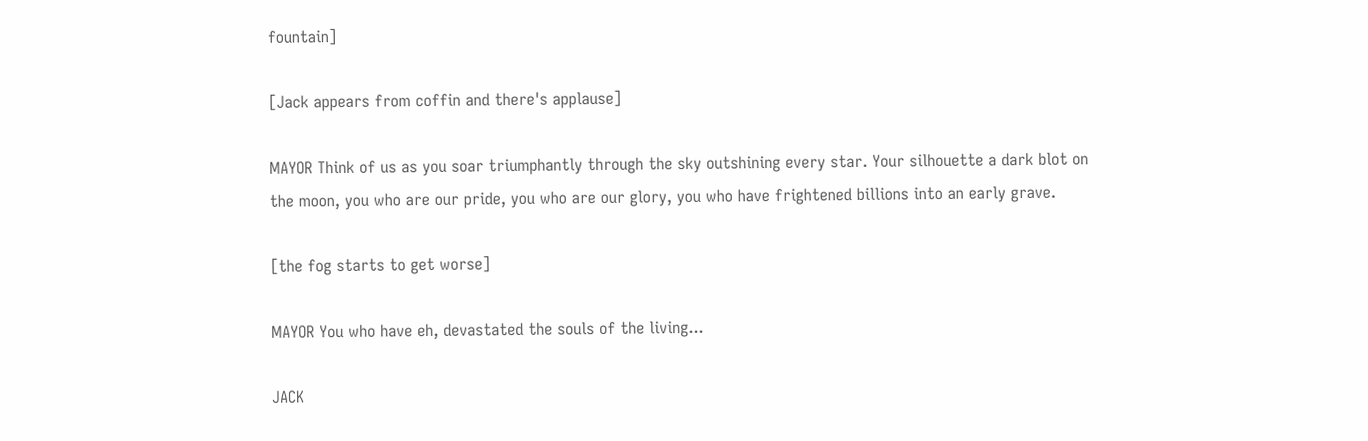fountain]

[Jack appears from coffin and there's applause]

MAYOR Think of us as you soar triumphantly through the sky outshining every star. Your silhouette a dark blot on the moon, you who are our pride, you who are our glory, you who have frightened billions into an early grave.

[the fog starts to get worse]

MAYOR You who have eh, devastated the souls of the living...

JACK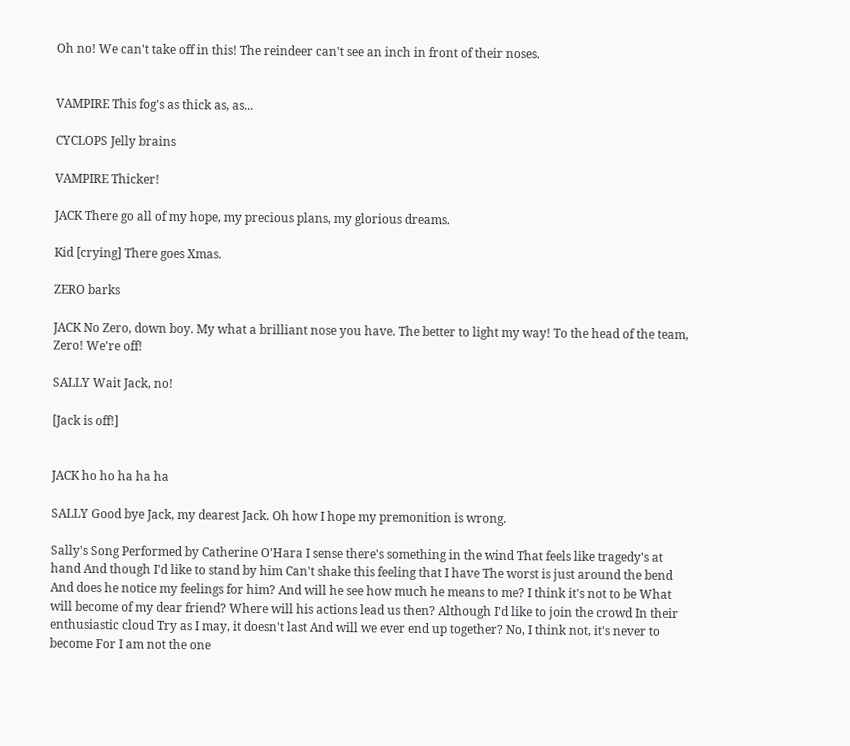Oh no! We can't take off in this! The reindeer can't see an inch in front of their noses.


VAMPIRE This fog's as thick as, as...

CYCLOPS Jelly brains

VAMPIRE Thicker!

JACK There go all of my hope, my precious plans, my glorious dreams.

Kid [crying] There goes Xmas.

ZERO barks

JACK No Zero, down boy. My what a brilliant nose you have. The better to light my way! To the head of the team, Zero! We're off!

SALLY Wait Jack, no!

[Jack is off!]


JACK ho ho ha ha ha

SALLY Good bye Jack, my dearest Jack. Oh how I hope my premonition is wrong.

Sally's Song Performed by Catherine O'Hara I sense there's something in the wind That feels like tragedy's at hand And though I'd like to stand by him Can't shake this feeling that I have The worst is just around the bend And does he notice my feelings for him? And will he see how much he means to me? I think it's not to be What will become of my dear friend? Where will his actions lead us then? Although I'd like to join the crowd In their enthusiastic cloud Try as I may, it doesn't last And will we ever end up together? No, I think not, it's never to become For I am not the one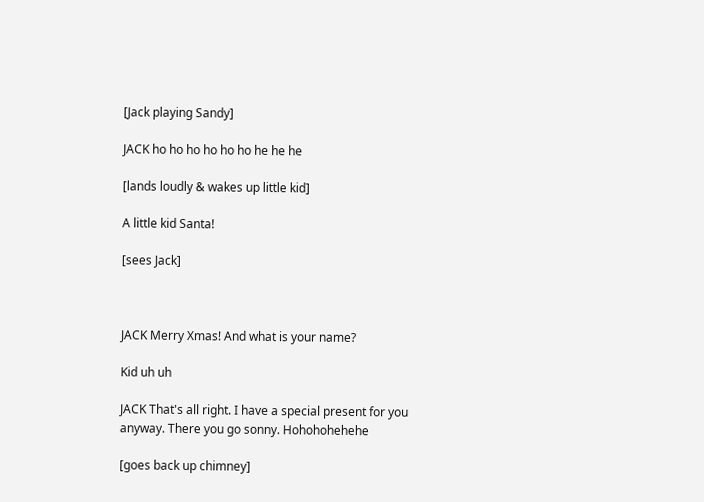[Jack playing Sandy]

JACK ho ho ho ho ho ho he he he

[lands loudly & wakes up little kid]

A little kid Santa!

[sees Jack]



JACK Merry Xmas! And what is your name?

Kid uh uh

JACK That's all right. I have a special present for you anyway. There you go sonny. Hohohohehehe

[goes back up chimney]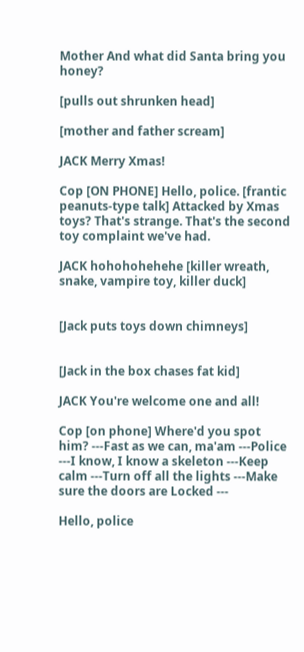Mother And what did Santa bring you honey?

[pulls out shrunken head]

[mother and father scream]

JACK Merry Xmas!

Cop [ON PHONE] Hello, police. [frantic peanuts-type talk] Attacked by Xmas toys? That's strange. That's the second toy complaint we've had.

JACK hohohohehehe [killer wreath, snake, vampire toy, killer duck]


[Jack puts toys down chimneys]


[Jack in the box chases fat kid]

JACK You're welcome one and all!

Cop [on phone] Where'd you spot him? ---Fast as we can, ma'am ---Police ---I know, I know a skeleton ---Keep calm ---Turn off all the lights ---Make sure the doors are Locked ---

Hello, police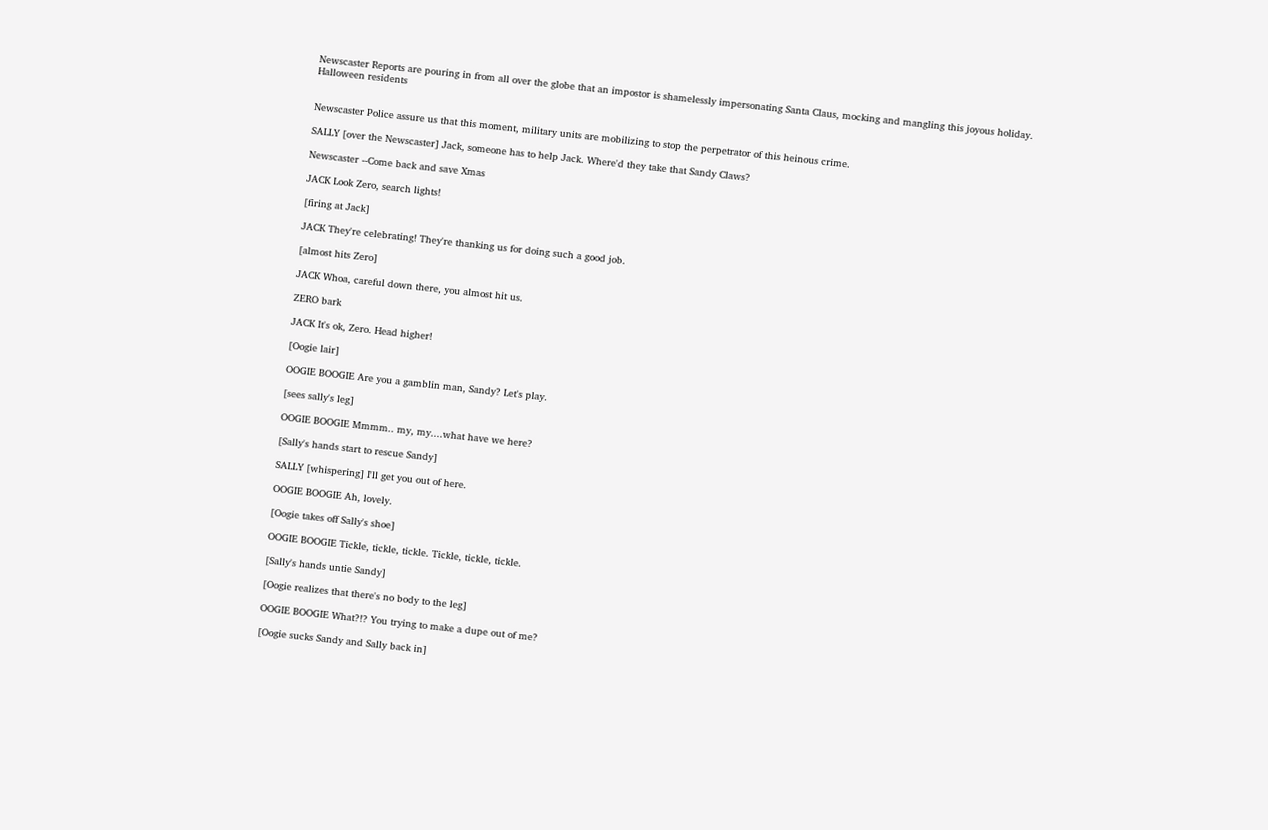Newscaster Reports are pouring in from all over the globe that an impostor is shamelessly impersonating Santa Claus, mocking and mangling this joyous holiday. Halloween residents


Newscaster Police assure us that this moment, military units are mobilizing to stop the perpetrator of this heinous crime.

SALLY [over the Newscaster] Jack, someone has to help Jack. Where'd they take that Sandy Claws?

Newscaster --Come back and save Xmas

JACK Look Zero, search lights!

[firing at Jack]

JACK They're celebrating! They're thanking us for doing such a good job.

[almost hits Zero]

JACK Whoa, careful down there, you almost hit us.

ZERO bark

JACK It's ok, Zero. Head higher!

[Oogie lair]

OOGIE BOOGIE Are you a gamblin man, Sandy? Let's play.

[sees sally's leg]

OOGIE BOOGIE Mmmm.. my, my....what have we here?

[Sally's hands start to rescue Sandy]

SALLY [whispering] I'll get you out of here.

OOGIE BOOGIE Ah, lovely.

[Oogie takes off Sally's shoe]

OOGIE BOOGIE Tickle, tickle, tickle. Tickle, tickle, tickle.

[Sally's hands untie Sandy]

[Oogie realizes that there's no body to the leg]

OOGIE BOOGIE What?!? You trying to make a dupe out of me?

[Oogie sucks Sandy and Sally back in]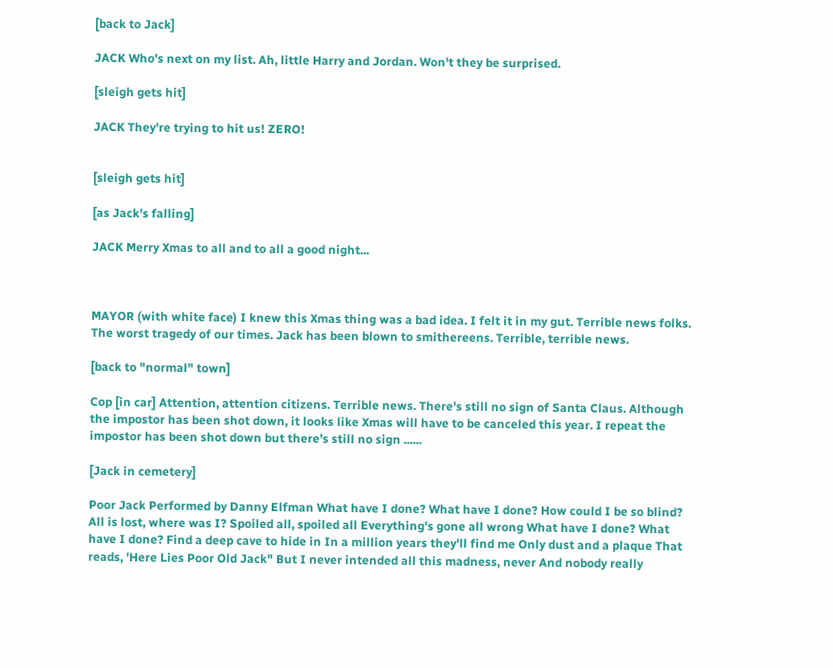[back to Jack]

JACK Who's next on my list. Ah, little Harry and Jordan. Won't they be surprised.

[sleigh gets hit]

JACK They're trying to hit us! ZERO!


[sleigh gets hit]

[as Jack's falling]

JACK Merry Xmas to all and to all a good night...



MAYOR (with white face) I knew this Xmas thing was a bad idea. I felt it in my gut. Terrible news folks. The worst tragedy of our times. Jack has been blown to smithereens. Terrible, terrible news.

[back to "normal" town]

Cop [in car] Attention, attention citizens. Terrible news. There's still no sign of Santa Claus. Although the impostor has been shot down, it looks like Xmas will have to be canceled this year. I repeat the impostor has been shot down but there's still no sign ......

[Jack in cemetery]

Poor Jack Performed by Danny Elfman What have I done? What have I done? How could I be so blind? All is lost, where was I? Spoiled all, spoiled all Everything's gone all wrong What have I done? What have I done? Find a deep cave to hide in In a million years they'll find me Only dust and a plaque That reads, 'Here Lies Poor Old Jack" But I never intended all this madness, never And nobody really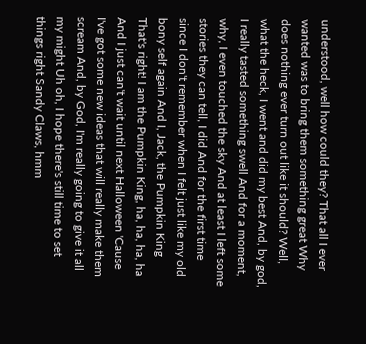understood, well how could they? That all I ever wanted was to bring them something great Why does nothing ever turn out like it should? Well, what the heck, I went and did my best And, by god, I really tasted something swell And for a moment, why, I even touched the sky And at least I left some stories they can tell, I did And for the first time since I don't remember when I felt just like my old bony self again And I, Jack, the Pumpkin King That's right! I am the Pumpkin King, ha, ha, ha, ha And I just can't wait until next Halloween 'Cause I've got some new ideas that will really make them scream And, by God, I'm really going to give it all my might Uh oh, I hope there's still time to set things right Sandy Claws, hmm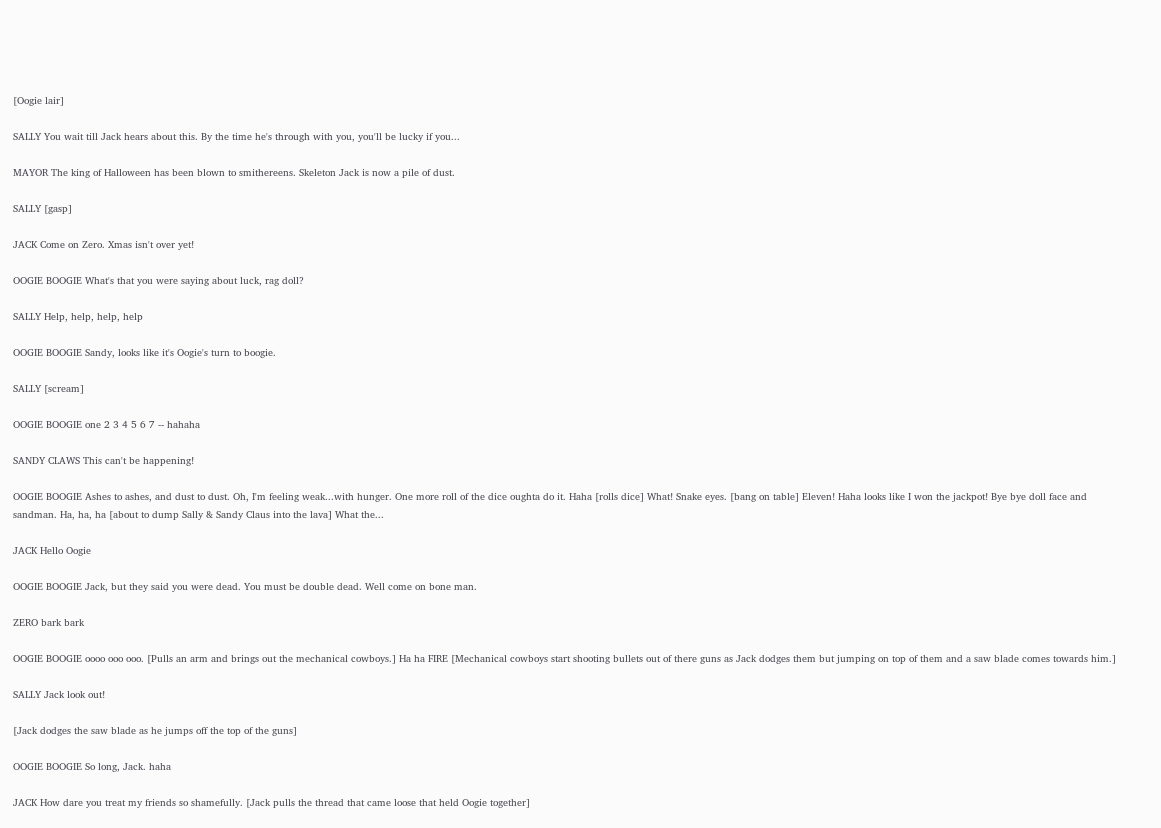[Oogie lair]

SALLY You wait till Jack hears about this. By the time he's through with you, you'll be lucky if you...

MAYOR The king of Halloween has been blown to smithereens. Skeleton Jack is now a pile of dust.

SALLY [gasp]

JACK Come on Zero. Xmas isn't over yet!

OOGIE BOOGIE What's that you were saying about luck, rag doll?

SALLY Help, help, help, help

OOGIE BOOGIE Sandy, looks like it's Oogie's turn to boogie.

SALLY [scream]

OOGIE BOOGIE one 2 3 4 5 6 7 -- hahaha

SANDY CLAWS This can't be happening!

OOGIE BOOGIE Ashes to ashes, and dust to dust. Oh, I'm feeling weak...with hunger. One more roll of the dice oughta do it. Haha [rolls dice] What! Snake eyes. [bang on table] Eleven! Haha looks like I won the jackpot! Bye bye doll face and sandman. Ha, ha, ha [about to dump Sally & Sandy Claus into the lava] What the...

JACK Hello Oogie

OOGIE BOOGIE Jack, but they said you were dead. You must be double dead. Well come on bone man.

ZERO bark bark

OOGIE BOOGIE oooo ooo ooo. [Pulls an arm and brings out the mechanical cowboys.] Ha ha FIRE [Mechanical cowboys start shooting bullets out of there guns as Jack dodges them but jumping on top of them and a saw blade comes towards him.]

SALLY Jack look out!

[Jack dodges the saw blade as he jumps off the top of the guns]

OOGIE BOOGIE So long, Jack. haha

JACK How dare you treat my friends so shamefully. [Jack pulls the thread that came loose that held Oogie together]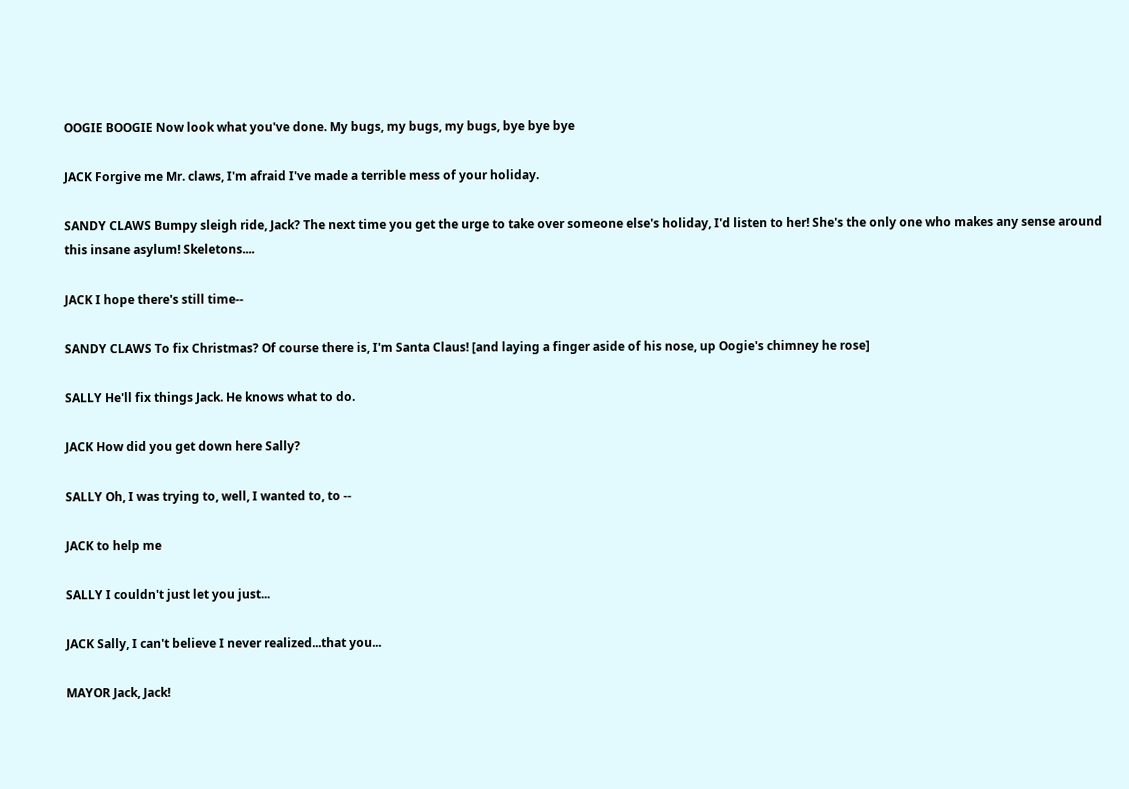OOGIE BOOGIE Now look what you've done. My bugs, my bugs, my bugs, bye bye bye

JACK Forgive me Mr. claws, I'm afraid I've made a terrible mess of your holiday.

SANDY CLAWS Bumpy sleigh ride, Jack? The next time you get the urge to take over someone else's holiday, I'd listen to her! She's the only one who makes any sense around this insane asylum! Skeletons....

JACK I hope there's still time--

SANDY CLAWS To fix Christmas? Of course there is, I'm Santa Claus! [and laying a finger aside of his nose, up Oogie's chimney he rose]

SALLY He'll fix things Jack. He knows what to do.

JACK How did you get down here Sally?

SALLY Oh, I was trying to, well, I wanted to, to --

JACK to help me

SALLY I couldn't just let you just...

JACK Sally, I can't believe I never realized...that you...

MAYOR Jack, Jack!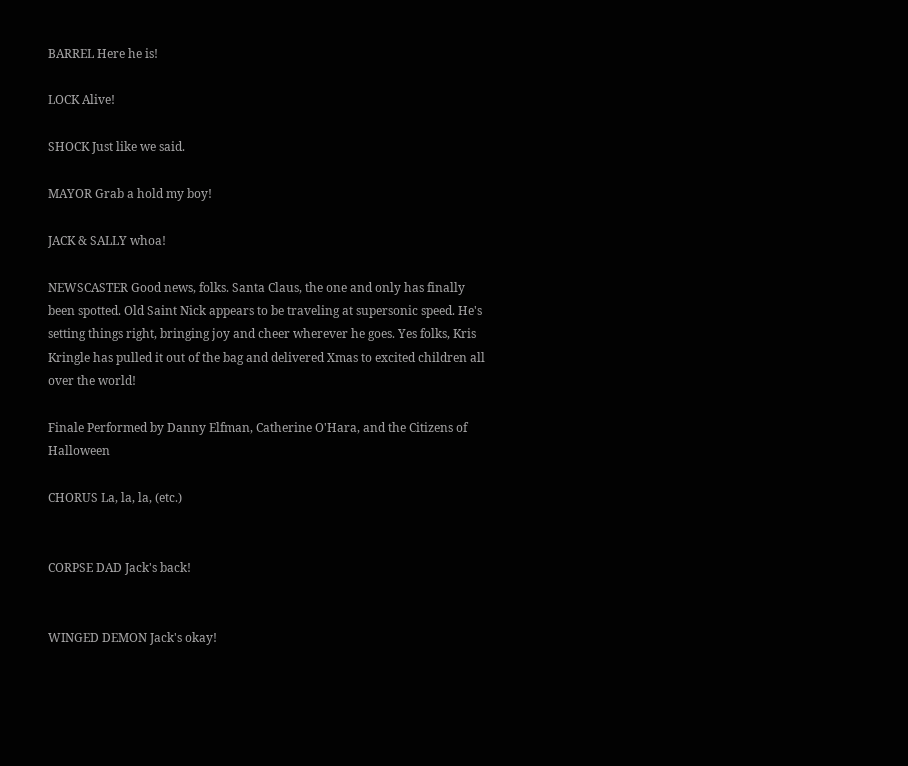BARREL Here he is!

LOCK Alive!

SHOCK Just like we said.

MAYOR Grab a hold my boy!

JACK & SALLY whoa!

NEWSCASTER Good news, folks. Santa Claus, the one and only has finally been spotted. Old Saint Nick appears to be traveling at supersonic speed. He's setting things right, bringing joy and cheer wherever he goes. Yes folks, Kris Kringle has pulled it out of the bag and delivered Xmas to excited children all over the world!

Finale Performed by Danny Elfman, Catherine O'Hara, and the Citizens of Halloween

CHORUS La, la, la, (etc.)


CORPSE DAD Jack's back!


WINGED DEMON Jack's okay!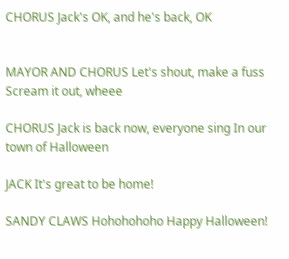CHORUS Jack's OK, and he's back, OK


MAYOR AND CHORUS Let's shout, make a fuss Scream it out, wheee

CHORUS Jack is back now, everyone sing In our town of Halloween

JACK It's great to be home!

SANDY CLAWS Hohohohoho Happy Halloween!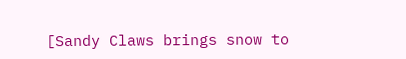[Sandy Claws brings snow to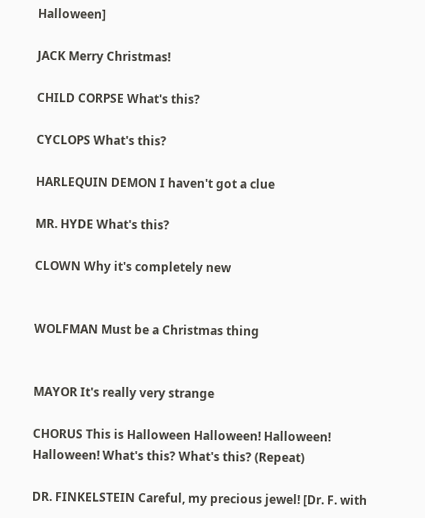Halloween]

JACK Merry Christmas!

CHILD CORPSE What's this?

CYCLOPS What's this?

HARLEQUIN DEMON I haven't got a clue

MR. HYDE What's this?

CLOWN Why it's completely new


WOLFMAN Must be a Christmas thing


MAYOR It's really very strange

CHORUS This is Halloween Halloween! Halloween! Halloween! What's this? What's this? (Repeat)

DR. FINKELSTEIN Careful, my precious jewel! [Dr. F. with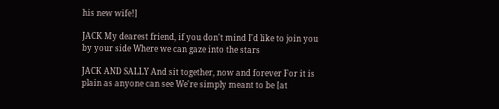his new wife!]

JACK My dearest friend, if you don't mind I'd like to join you by your side Where we can gaze into the stars

JACK AND SALLY And sit together, now and forever For it is plain as anyone can see We're simply meant to be [at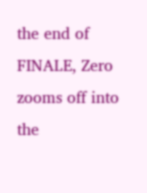the end of FINALE, Zero zooms off into the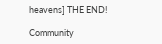heavens] THE END!

Community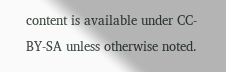content is available under CC-BY-SA unless otherwise noted.